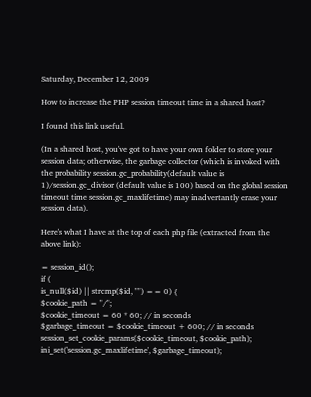Saturday, December 12, 2009

How to increase the PHP session timeout time in a shared host?

I found this link useful.

(In a shared host, you've got to have your own folder to store your session data; otherwise, the garbage collector (which is invoked with the probability session.gc_probability(default value is 1)/session.gc_divisor (default value is 100) based on the global session timeout time session.gc_maxlifetime) may inadvertantly erase your session data).

Here's what I have at the top of each php file (extracted from the above link):

= session_id();
if (
is_null($id) || strcmp($id, "") == 0) {
$cookie_path = "/";
$cookie_timeout = 60 * 60; // in seconds
$garbage_timeout = $cookie_timeout + 600; // in seconds
session_set_cookie_params($cookie_timeout, $cookie_path);
ini_set('session.gc_maxlifetime', $garbage_timeout);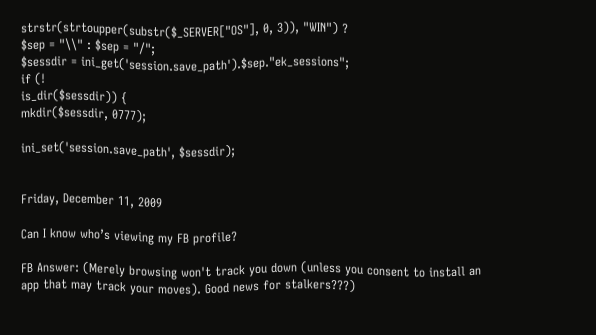strstr(strtoupper(substr($_SERVER["OS"], 0, 3)), "WIN") ?
$sep = "\\" : $sep = "/";
$sessdir = ini_get('session.save_path').$sep."ek_sessions";
if (!
is_dir($sessdir)) {
mkdir($sessdir, 0777);

ini_set('session.save_path', $sessdir);


Friday, December 11, 2009

Can I know who’s viewing my FB profile?

FB Answer: (Merely browsing won't track you down (unless you consent to install an app that may track your moves). Good news for stalkers???)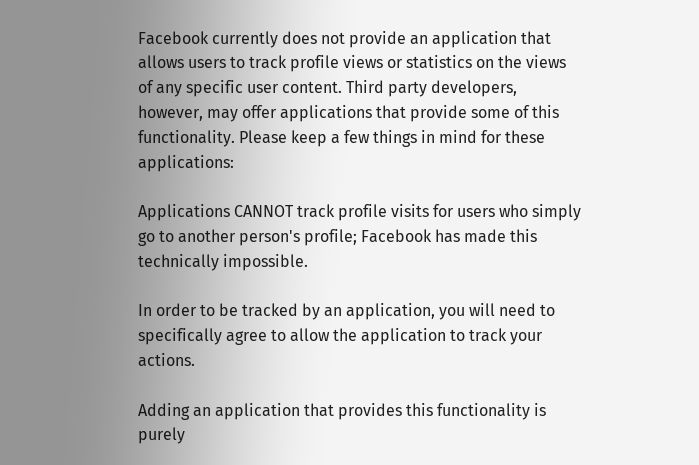Facebook currently does not provide an application that allows users to track profile views or statistics on the views of any specific user content. Third party developers, however, may offer applications that provide some of this functionality. Please keep a few things in mind for these applications:

Applications CANNOT track profile visits for users who simply go to another person's profile; Facebook has made this technically impossible.

In order to be tracked by an application, you will need to specifically agree to allow the application to track your actions.

Adding an application that provides this functionality is purely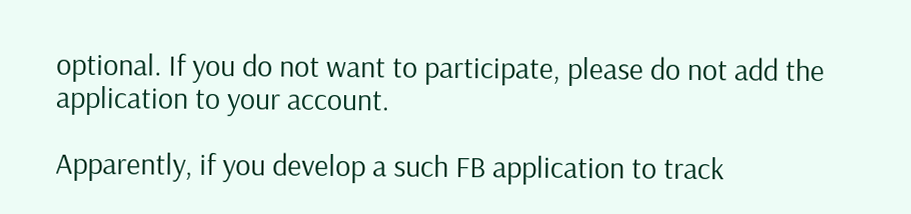optional. If you do not want to participate, please do not add the application to your account.

Apparently, if you develop a such FB application to track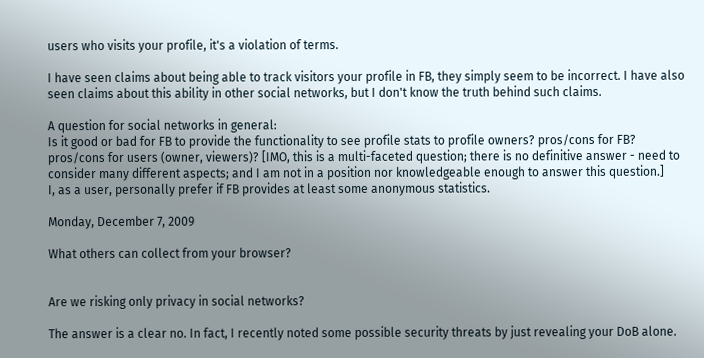users who visits your profile, it's a violation of terms.

I have seen claims about being able to track visitors your profile in FB, they simply seem to be incorrect. I have also seen claims about this ability in other social networks, but I don't know the truth behind such claims.

A question for social networks in general:
Is it good or bad for FB to provide the functionality to see profile stats to profile owners? pros/cons for FB? pros/cons for users (owner, viewers)? [IMO, this is a multi-faceted question; there is no definitive answer - need to consider many different aspects; and I am not in a position nor knowledgeable enough to answer this question.]
I, as a user, personally prefer if FB provides at least some anonymous statistics.

Monday, December 7, 2009

What others can collect from your browser?


Are we risking only privacy in social networks?

The answer is a clear no. In fact, I recently noted some possible security threats by just revealing your DoB alone.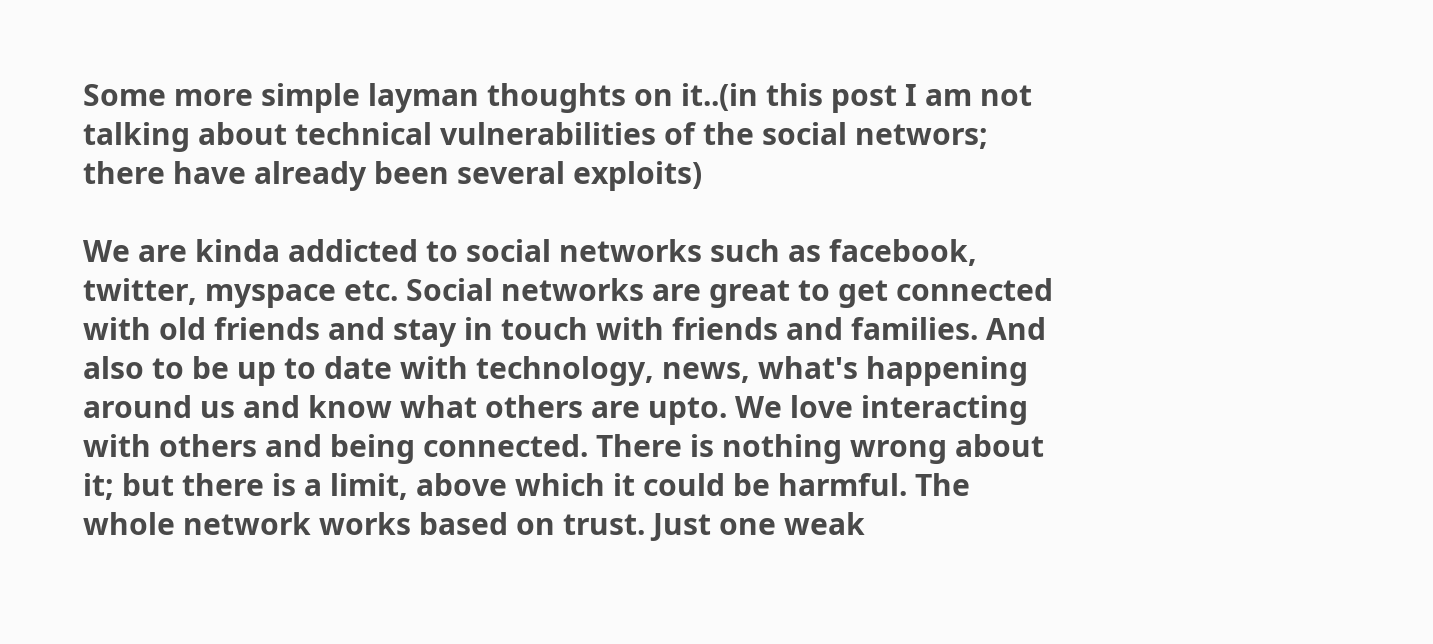Some more simple layman thoughts on it..(in this post I am not talking about technical vulnerabilities of the social networs; there have already been several exploits)

We are kinda addicted to social networks such as facebook, twitter, myspace etc. Social networks are great to get connected with old friends and stay in touch with friends and families. And also to be up to date with technology, news, what's happening around us and know what others are upto. We love interacting with others and being connected. There is nothing wrong about it; but there is a limit, above which it could be harmful. The whole network works based on trust. Just one weak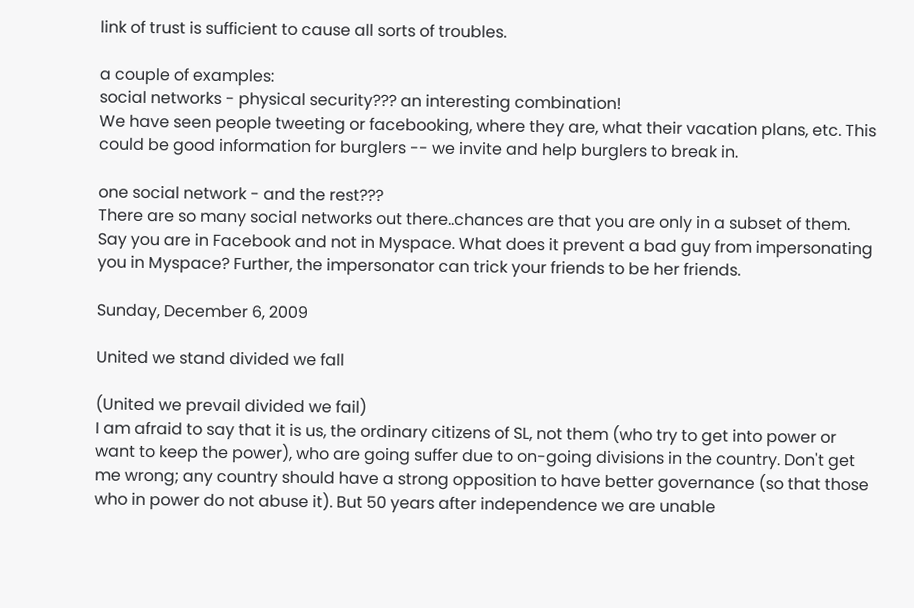link of trust is sufficient to cause all sorts of troubles.

a couple of examples:
social networks - physical security??? an interesting combination!
We have seen people tweeting or facebooking, where they are, what their vacation plans, etc. This could be good information for burglers -- we invite and help burglers to break in.

one social network - and the rest???
There are so many social networks out there..chances are that you are only in a subset of them. Say you are in Facebook and not in Myspace. What does it prevent a bad guy from impersonating you in Myspace? Further, the impersonator can trick your friends to be her friends.

Sunday, December 6, 2009

United we stand divided we fall

(United we prevail divided we fail)
I am afraid to say that it is us, the ordinary citizens of SL, not them (who try to get into power or want to keep the power), who are going suffer due to on-going divisions in the country. Don't get me wrong; any country should have a strong opposition to have better governance (so that those who in power do not abuse it). But 50 years after independence we are unable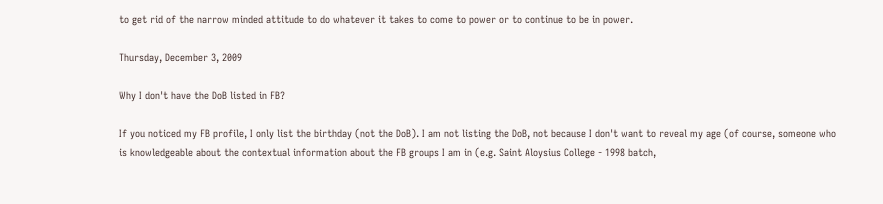to get rid of the narrow minded attitude to do whatever it takes to come to power or to continue to be in power.

Thursday, December 3, 2009

Why I don't have the DoB listed in FB?

If you noticed my FB profile, I only list the birthday (not the DoB). I am not listing the DoB, not because I don't want to reveal my age (of course, someone who is knowledgeable about the contextual information about the FB groups I am in (e.g. Saint Aloysius College - 1998 batch,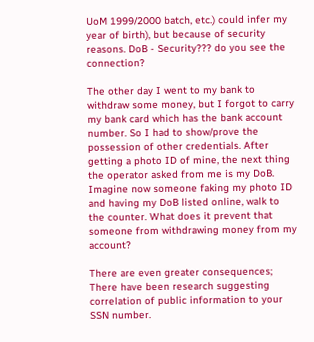UoM 1999/2000 batch, etc.) could infer my year of birth), but because of security reasons. DoB - Security??? do you see the connection?

The other day I went to my bank to withdraw some money, but I forgot to carry my bank card which has the bank account number. So I had to show/prove the possession of other credentials. After getting a photo ID of mine, the next thing the operator asked from me is my DoB. Imagine now someone faking my photo ID and having my DoB listed online, walk to the counter. What does it prevent that someone from withdrawing money from my account?

There are even greater consequences; There have been research suggesting correlation of public information to your SSN number.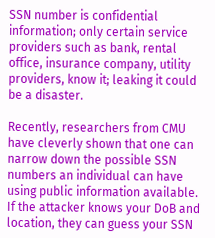SSN number is confidential information; only certain service providers such as bank, rental office, insurance company, utility providers, know it; leaking it could be a disaster.

Recently, researchers from CMU have cleverly shown that one can narrow down the possible SSN numbers an individual can have using public information available. If the attacker knows your DoB and location, they can guess your SSN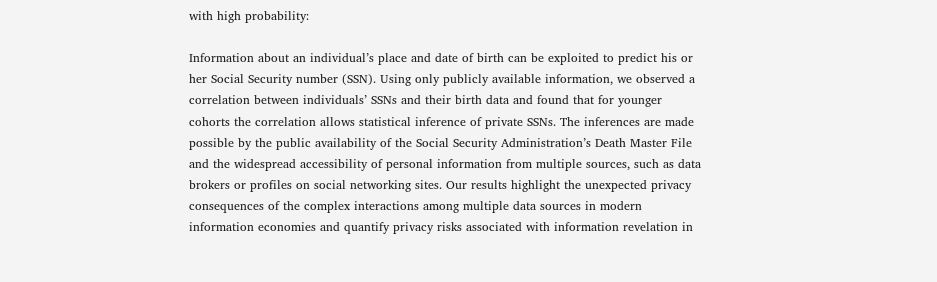with high probability:

Information about an individual’s place and date of birth can be exploited to predict his or her Social Security number (SSN). Using only publicly available information, we observed a correlation between individuals’ SSNs and their birth data and found that for younger cohorts the correlation allows statistical inference of private SSNs. The inferences are made possible by the public availability of the Social Security Administration’s Death Master File and the widespread accessibility of personal information from multiple sources, such as data brokers or profiles on social networking sites. Our results highlight the unexpected privacy consequences of the complex interactions among multiple data sources in modern information economies and quantify privacy risks associated with information revelation in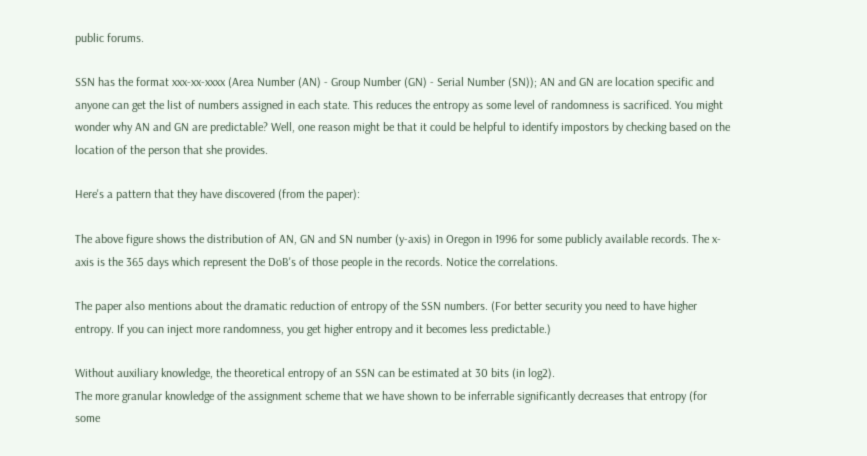public forums.

SSN has the format xxx-xx-xxxx (Area Number (AN) - Group Number (GN) - Serial Number (SN)); AN and GN are location specific and anyone can get the list of numbers assigned in each state. This reduces the entropy as some level of randomness is sacrificed. You might wonder why AN and GN are predictable? Well, one reason might be that it could be helpful to identify impostors by checking based on the location of the person that she provides.

Here's a pattern that they have discovered (from the paper):

The above figure shows the distribution of AN, GN and SN number (y-axis) in Oregon in 1996 for some publicly available records. The x-axis is the 365 days which represent the DoB's of those people in the records. Notice the correlations.

The paper also mentions about the dramatic reduction of entropy of the SSN numbers. (For better security you need to have higher entropy. If you can inject more randomness, you get higher entropy and it becomes less predictable.)

Without auxiliary knowledge, the theoretical entropy of an SSN can be estimated at 30 bits (in log2).
The more granular knowledge of the assignment scheme that we have shown to be inferrable significantly decreases that entropy (for some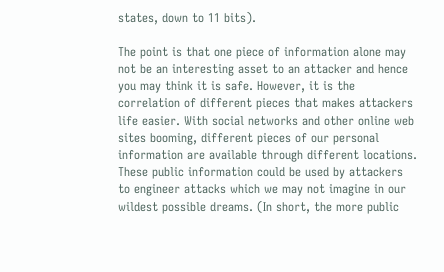states, down to 11 bits).

The point is that one piece of information alone may not be an interesting asset to an attacker and hence you may think it is safe. However, it is the correlation of different pieces that makes attackers life easier. With social networks and other online web sites booming, different pieces of our personal information are available through different locations. These public information could be used by attackers to engineer attacks which we may not imagine in our wildest possible dreams. (In short, the more public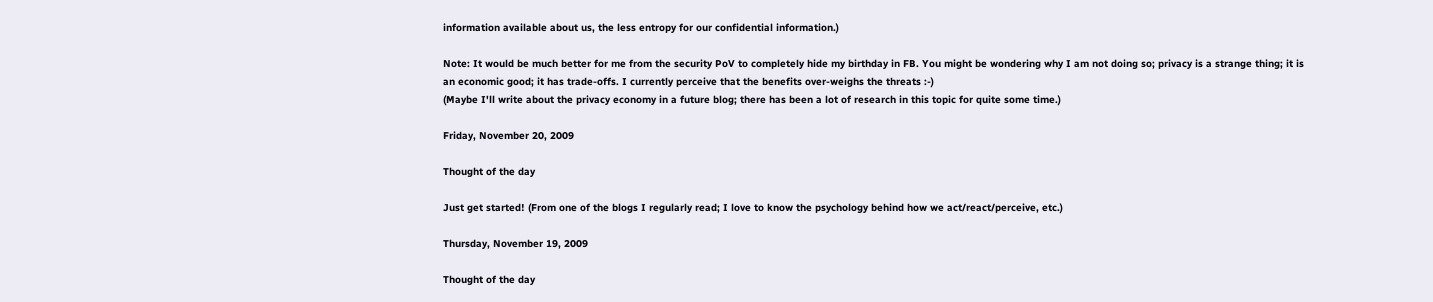information available about us, the less entropy for our confidential information.)

Note: It would be much better for me from the security PoV to completely hide my birthday in FB. You might be wondering why I am not doing so; privacy is a strange thing; it is an economic good; it has trade-offs. I currently perceive that the benefits over-weighs the threats :-)
(Maybe I'll write about the privacy economy in a future blog; there has been a lot of research in this topic for quite some time.)

Friday, November 20, 2009

Thought of the day

Just get started! (From one of the blogs I regularly read; I love to know the psychology behind how we act/react/perceive, etc.)

Thursday, November 19, 2009

Thought of the day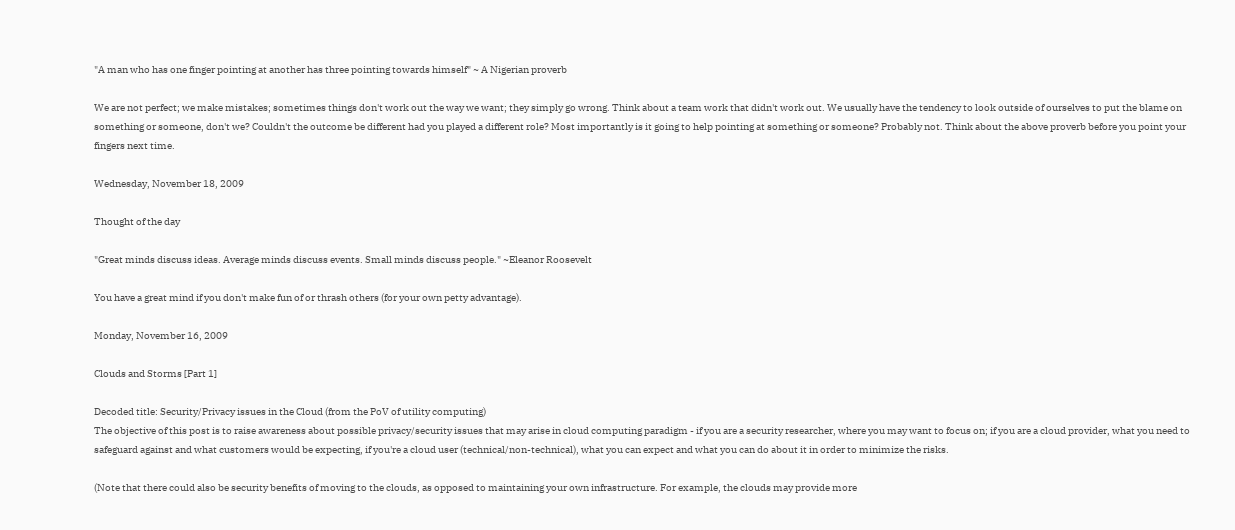"A man who has one finger pointing at another has three pointing towards himself" ~ A Nigerian proverb

We are not perfect; we make mistakes; sometimes things don't work out the way we want; they simply go wrong. Think about a team work that didn't work out. We usually have the tendency to look outside of ourselves to put the blame on something or someone, don't we? Couldn't the outcome be different had you played a different role? Most importantly is it going to help pointing at something or someone? Probably not. Think about the above proverb before you point your fingers next time.

Wednesday, November 18, 2009

Thought of the day

"Great minds discuss ideas. Average minds discuss events. Small minds discuss people." ~Eleanor Roosevelt

You have a great mind if you don't make fun of or thrash others (for your own petty advantage).

Monday, November 16, 2009

Clouds and Storms [Part 1]

Decoded title: Security/Privacy issues in the Cloud (from the PoV of utility computing)
The objective of this post is to raise awareness about possible privacy/security issues that may arise in cloud computing paradigm - if you are a security researcher, where you may want to focus on; if you are a cloud provider, what you need to safeguard against and what customers would be expecting, if you're a cloud user (technical/non-technical), what you can expect and what you can do about it in order to minimize the risks.

(Note that there could also be security benefits of moving to the clouds, as opposed to maintaining your own infrastructure. For example, the clouds may provide more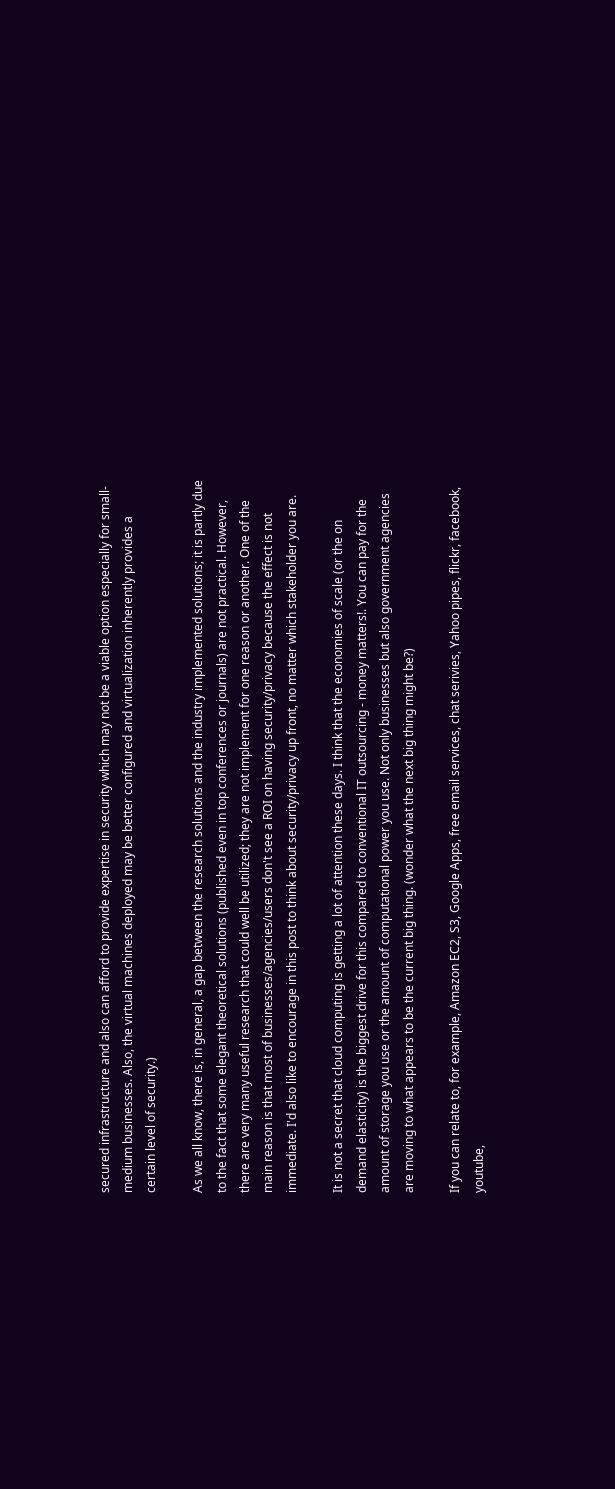secured infrastructure and also can afford to provide expertise in security which may not be a viable option especially for small-medium businesses. Also, the virtual machines deployed may be better configured and virtualization inherently provides a certain level of security.)

As we all know, there is, in general, a gap between the research solutions and the industry implemented solutions; it is partly due to the fact that some elegant theoretical solutions (published even in top conferences or journals) are not practical. However, there are very many useful research that could well be utilized; they are not implement for one reason or another. One of the main reason is that most of businesses/agencies/users don't see a ROI on having security/privacy because the effect is not immediate. I'd also like to encourage in this post to think about security/privacy up front, no matter which stakeholder you are.

It is not a secret that cloud computing is getting a lot of attention these days. I think that the economies of scale (or the on demand elasticity) is the biggest drive for this compared to conventional IT outsourcing - money matters!. You can pay for the amount of storage you use or the amount of computational power you use. Not only businesses but also government agencies are moving to what appears to be the current big thing. (wonder what the next big thing might be?)

If you can relate to, for example, Amazon EC2, S3, Google Apps, free email services, chat serivies, Yahoo pipes, flickr, facebook, youtube,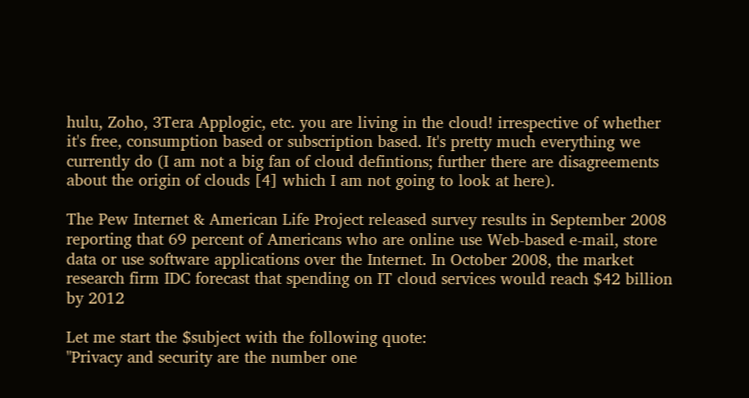hulu, Zoho, 3Tera Applogic, etc. you are living in the cloud! irrespective of whether it's free, consumption based or subscription based. It's pretty much everything we currently do (I am not a big fan of cloud defintions; further there are disagreements about the origin of clouds [4] which I am not going to look at here).

The Pew Internet & American Life Project released survey results in September 2008 reporting that 69 percent of Americans who are online use Web-based e-mail, store data or use software applications over the Internet. In October 2008, the market research firm IDC forecast that spending on IT cloud services would reach $42 billion by 2012

Let me start the $subject with the following quote:
"Privacy and security are the number one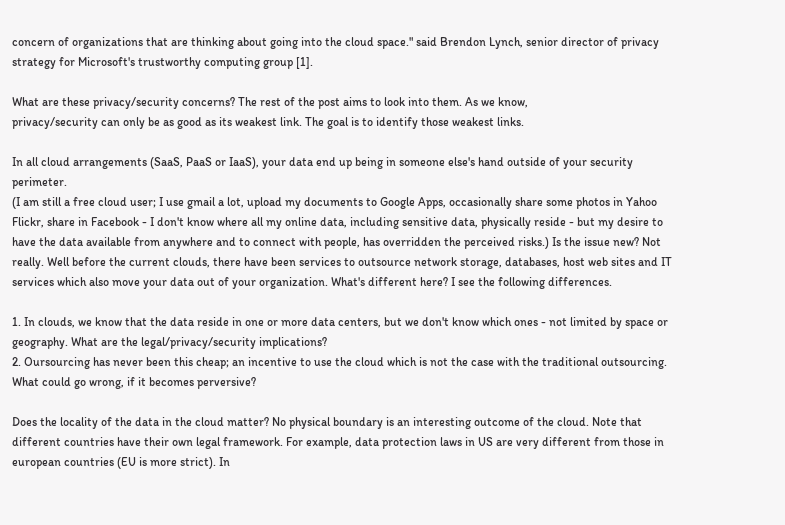concern of organizations that are thinking about going into the cloud space." said Brendon Lynch, senior director of privacy strategy for Microsoft's trustworthy computing group [1].

What are these privacy/security concerns? The rest of the post aims to look into them. As we know,
privacy/security can only be as good as its weakest link. The goal is to identify those weakest links.

In all cloud arrangements (SaaS, PaaS or IaaS), your data end up being in someone else's hand outside of your security perimeter.
(I am still a free cloud user; I use gmail a lot, upload my documents to Google Apps, occasionally share some photos in Yahoo Flickr, share in Facebook - I don't know where all my online data, including sensitive data, physically reside - but my desire to have the data available from anywhere and to connect with people, has overridden the perceived risks.) Is the issue new? Not really. Well before the current clouds, there have been services to outsource network storage, databases, host web sites and IT services which also move your data out of your organization. What's different here? I see the following differences.

1. In clouds, we know that the data reside in one or more data centers, but we don't know which ones - not limited by space or geography. What are the legal/privacy/security implications?
2. Oursourcing has never been this cheap; an incentive to use the cloud which is not the case with the traditional outsourcing. What could go wrong, if it becomes perversive?

Does the locality of the data in the cloud matter? No physical boundary is an interesting outcome of the cloud. Note that different countries have their own legal framework. For example, data protection laws in US are very different from those in european countries (EU is more strict). In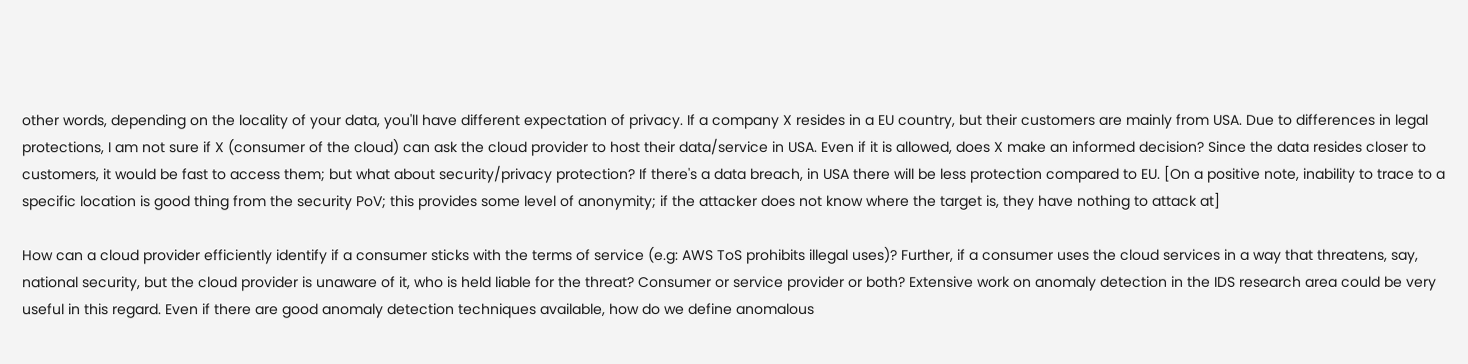other words, depending on the locality of your data, you'll have different expectation of privacy. If a company X resides in a EU country, but their customers are mainly from USA. Due to differences in legal protections, I am not sure if X (consumer of the cloud) can ask the cloud provider to host their data/service in USA. Even if it is allowed, does X make an informed decision? Since the data resides closer to customers, it would be fast to access them; but what about security/privacy protection? If there's a data breach, in USA there will be less protection compared to EU. [On a positive note, inability to trace to a specific location is good thing from the security PoV; this provides some level of anonymity; if the attacker does not know where the target is, they have nothing to attack at]

How can a cloud provider efficiently identify if a consumer sticks with the terms of service (e.g: AWS ToS prohibits illegal uses)? Further, if a consumer uses the cloud services in a way that threatens, say, national security, but the cloud provider is unaware of it, who is held liable for the threat? Consumer or service provider or both? Extensive work on anomaly detection in the IDS research area could be very useful in this regard. Even if there are good anomaly detection techniques available, how do we define anomalous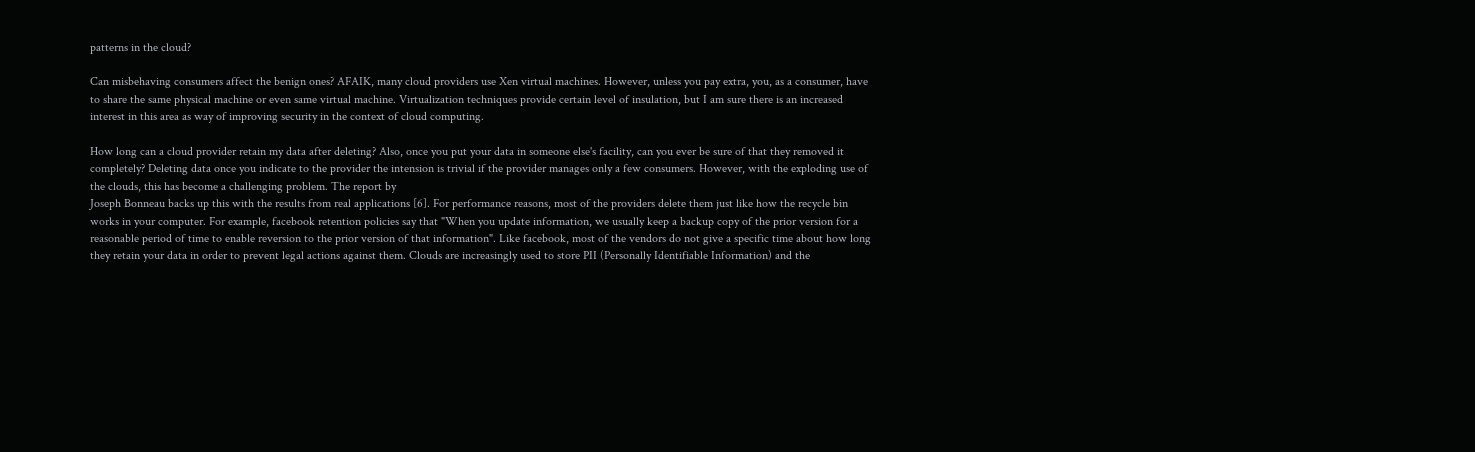patterns in the cloud?

Can misbehaving consumers affect the benign ones? AFAIK, many cloud providers use Xen virtual machines. However, unless you pay extra, you, as a consumer, have to share the same physical machine or even same virtual machine. Virtualization techniques provide certain level of insulation, but I am sure there is an increased interest in this area as way of improving security in the context of cloud computing.

How long can a cloud provider retain my data after deleting? Also, once you put your data in someone else's facility, can you ever be sure of that they removed it completely? Deleting data once you indicate to the provider the intension is trivial if the provider manages only a few consumers. However, with the exploding use of the clouds, this has become a challenging problem. The report by
Joseph Bonneau backs up this with the results from real applications [6]. For performance reasons, most of the providers delete them just like how the recycle bin works in your computer. For example, facebook retention policies say that "When you update information, we usually keep a backup copy of the prior version for a reasonable period of time to enable reversion to the prior version of that information". Like facebook, most of the vendors do not give a specific time about how long they retain your data in order to prevent legal actions against them. Clouds are increasingly used to store PII (Personally Identifiable Information) and the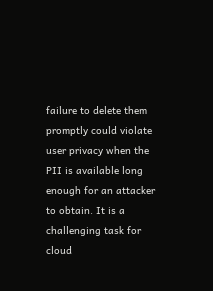failure to delete them promptly could violate user privacy when the PII is available long enough for an attacker to obtain. It is a challenging task for cloud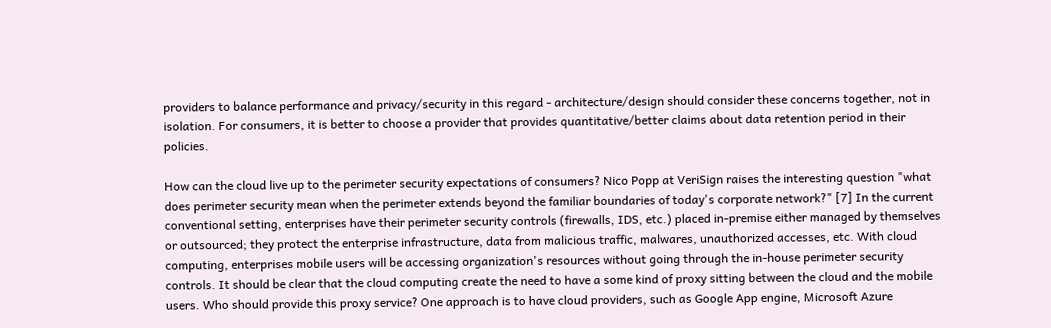providers to balance performance and privacy/security in this regard - architecture/design should consider these concerns together, not in isolation. For consumers, it is better to choose a provider that provides quantitative/better claims about data retention period in their policies.

How can the cloud live up to the perimeter security expectations of consumers? Nico Popp at VeriSign raises the interesting question "what does perimeter security mean when the perimeter extends beyond the familiar boundaries of today's corporate network?" [7] In the current conventional setting, enterprises have their perimeter security controls (firewalls, IDS, etc.) placed in-premise either managed by themselves or outsourced; they protect the enterprise infrastructure, data from malicious traffic, malwares, unauthorized accesses, etc. With cloud computing, enterprises mobile users will be accessing organization's resources without going through the in-house perimeter security controls. It should be clear that the cloud computing create the need to have a some kind of proxy sitting between the cloud and the mobile users. Who should provide this proxy service? One approach is to have cloud providers, such as Google App engine, Microsoft Azure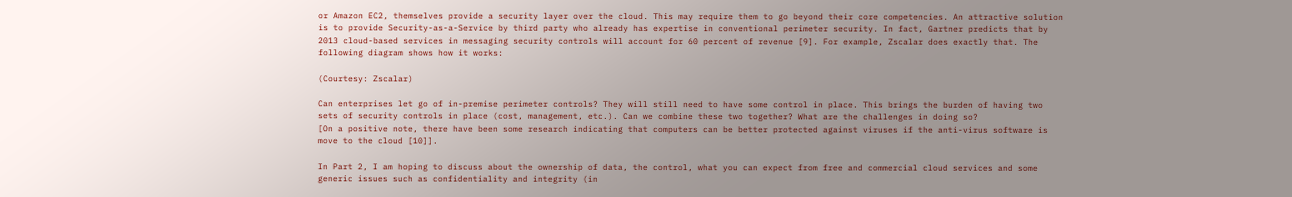or Amazon EC2, themselves provide a security layer over the cloud. This may require them to go beyond their core competencies. An attractive solution is to provide Security-as-a-Service by third party who already has expertise in conventional perimeter security. In fact, Gartner predicts that by 2013 cloud-based services in messaging security controls will account for 60 percent of revenue [9]. For example, Zscalar does exactly that. The following diagram shows how it works:

(Courtesy: Zscalar)

Can enterprises let go of in-premise perimeter controls? They will still need to have some control in place. This brings the burden of having two sets of security controls in place (cost, management, etc.). Can we combine these two together? What are the challenges in doing so?
[On a positive note, there have been some research indicating that computers can be better protected against viruses if the anti-virus software is move to the cloud [10]].

In Part 2, I am hoping to discuss about the ownership of data, the control, what you can expect from free and commercial cloud services and some generic issues such as confidentiality and integrity (in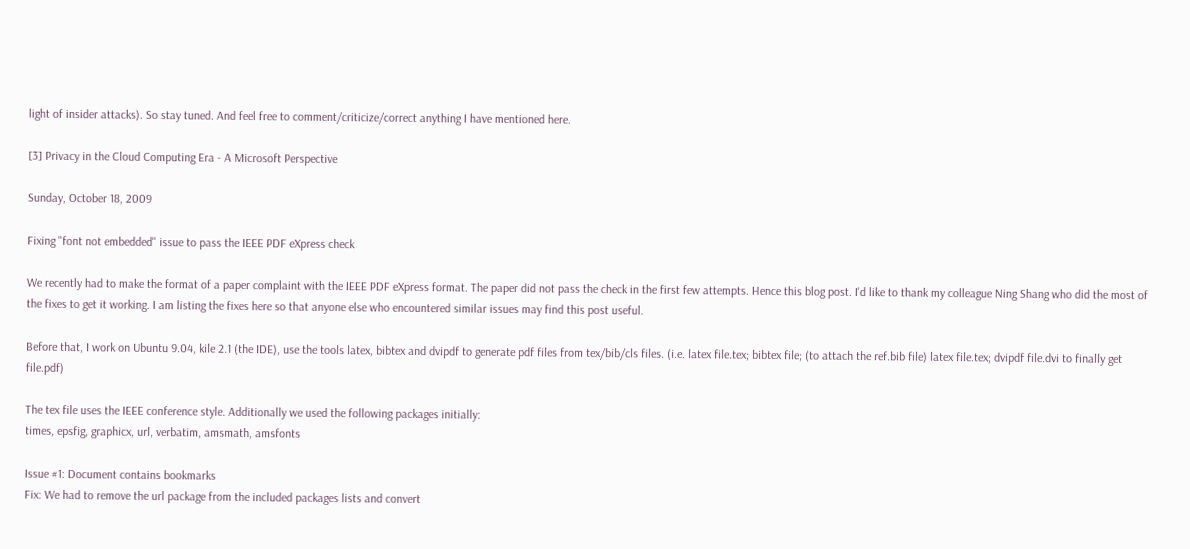light of insider attacks). So stay tuned. And feel free to comment/criticize/correct anything I have mentioned here.

[3] Privacy in the Cloud Computing Era - A Microsoft Perspective

Sunday, October 18, 2009

Fixing "font not embedded" issue to pass the IEEE PDF eXpress check

We recently had to make the format of a paper complaint with the IEEE PDF eXpress format. The paper did not pass the check in the first few attempts. Hence this blog post. I'd like to thank my colleague Ning Shang who did the most of the fixes to get it working. I am listing the fixes here so that anyone else who encountered similar issues may find this post useful.

Before that, I work on Ubuntu 9.04, kile 2.1 (the IDE), use the tools latex, bibtex and dvipdf to generate pdf files from tex/bib/cls files. (i.e. latex file.tex; bibtex file; (to attach the ref.bib file) latex file.tex; dvipdf file.dvi to finally get file.pdf)

The tex file uses the IEEE conference style. Additionally we used the following packages initially:
times, epsfig, graphicx, url, verbatim, amsmath, amsfonts

Issue #1: Document contains bookmarks
Fix: We had to remove the url package from the included packages lists and convert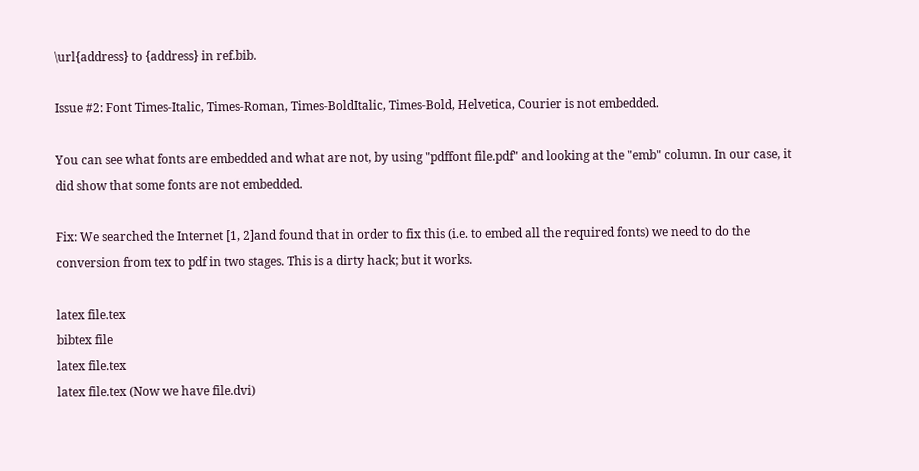\url{address} to {address} in ref.bib.

Issue #2: Font Times-Italic, Times-Roman, Times-BoldItalic, Times-Bold, Helvetica, Courier is not embedded.

You can see what fonts are embedded and what are not, by using "pdffont file.pdf" and looking at the "emb" column. In our case, it did show that some fonts are not embedded.

Fix: We searched the Internet [1, 2]and found that in order to fix this (i.e. to embed all the required fonts) we need to do the conversion from tex to pdf in two stages. This is a dirty hack; but it works.

latex file.tex
bibtex file
latex file.tex
latex file.tex (Now we have file.dvi)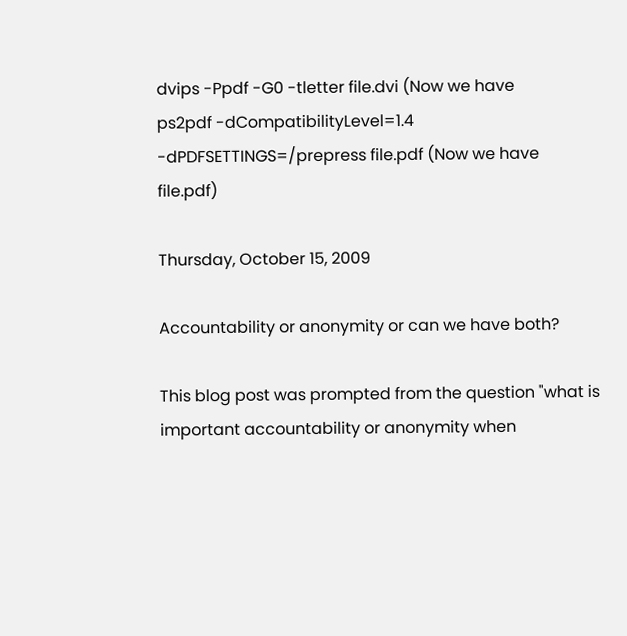dvips -Ppdf -G0 -tletter file.dvi (Now we have
ps2pdf -dCompatibilityLevel=1.4 -dPDFSETTINGS=/prepress file.pdf (Now we have file.pdf)

Thursday, October 15, 2009

Accountability or anonymity or can we have both?

This blog post was prompted from the question "what is important accountability or anonymity when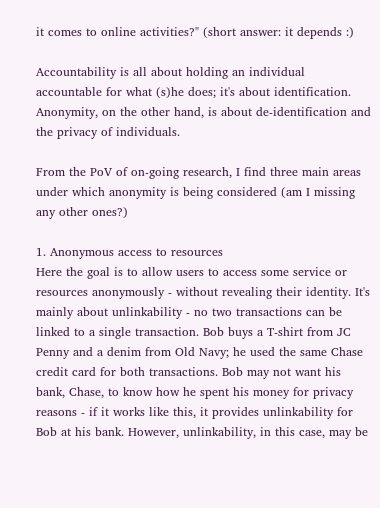it comes to online activities?" (short answer: it depends :)

Accountability is all about holding an individual accountable for what (s)he does; it's about identification. Anonymity, on the other hand, is about de-identification and the privacy of individuals.

From the PoV of on-going research, I find three main areas under which anonymity is being considered (am I missing any other ones?)

1. Anonymous access to resources
Here the goal is to allow users to access some service or resources anonymously - without revealing their identity. It's mainly about unlinkability - no two transactions can be linked to a single transaction. Bob buys a T-shirt from JC Penny and a denim from Old Navy; he used the same Chase credit card for both transactions. Bob may not want his bank, Chase, to know how he spent his money for privacy reasons - if it works like this, it provides unlinkability for Bob at his bank. However, unlinkability, in this case, may be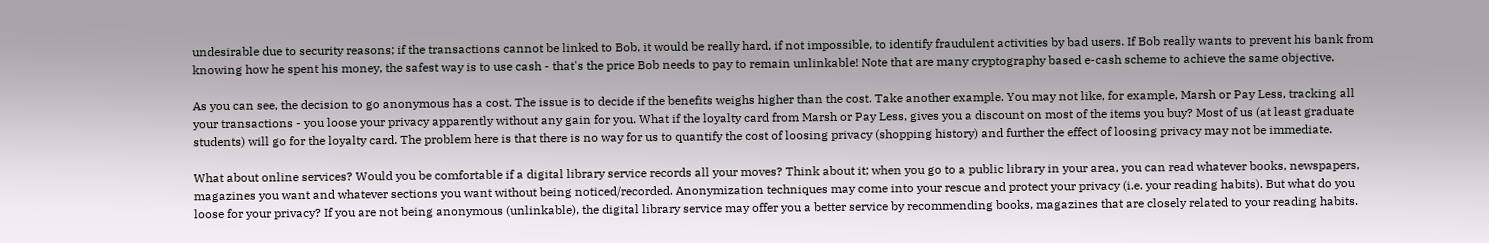undesirable due to security reasons; if the transactions cannot be linked to Bob, it would be really hard, if not impossible, to identify fraudulent activities by bad users. If Bob really wants to prevent his bank from knowing how he spent his money, the safest way is to use cash - that's the price Bob needs to pay to remain unlinkable! Note that are many cryptography based e-cash scheme to achieve the same objective.

As you can see, the decision to go anonymous has a cost. The issue is to decide if the benefits weighs higher than the cost. Take another example. You may not like, for example, Marsh or Pay Less, tracking all your transactions - you loose your privacy apparently without any gain for you. What if the loyalty card from Marsh or Pay Less, gives you a discount on most of the items you buy? Most of us (at least graduate students) will go for the loyalty card. The problem here is that there is no way for us to quantify the cost of loosing privacy (shopping history) and further the effect of loosing privacy may not be immediate.

What about online services? Would you be comfortable if a digital library service records all your moves? Think about it; when you go to a public library in your area, you can read whatever books, newspapers, magazines you want and whatever sections you want without being noticed/recorded. Anonymization techniques may come into your rescue and protect your privacy (i.e. your reading habits). But what do you loose for your privacy? If you are not being anonymous (unlinkable), the digital library service may offer you a better service by recommending books, magazines that are closely related to your reading habits.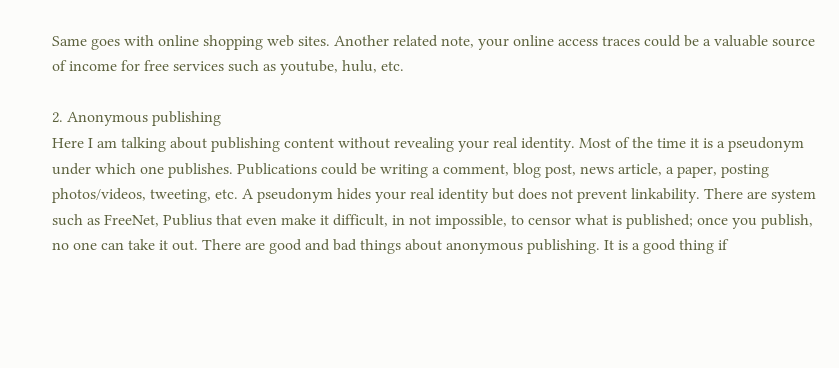Same goes with online shopping web sites. Another related note, your online access traces could be a valuable source of income for free services such as youtube, hulu, etc.

2. Anonymous publishing
Here I am talking about publishing content without revealing your real identity. Most of the time it is a pseudonym under which one publishes. Publications could be writing a comment, blog post, news article, a paper, posting photos/videos, tweeting, etc. A pseudonym hides your real identity but does not prevent linkability. There are system such as FreeNet, Publius that even make it difficult, in not impossible, to censor what is published; once you publish, no one can take it out. There are good and bad things about anonymous publishing. It is a good thing if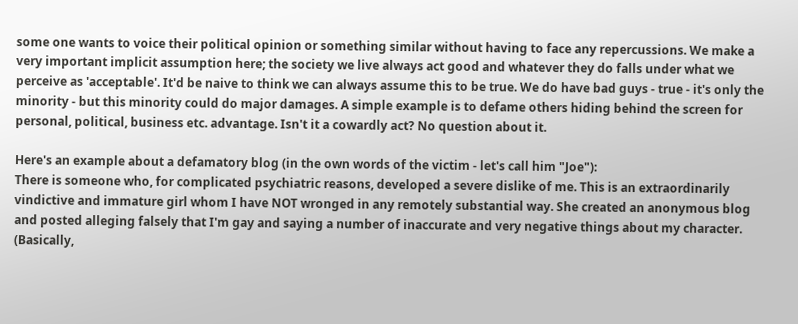some one wants to voice their political opinion or something similar without having to face any repercussions. We make a very important implicit assumption here; the society we live always act good and whatever they do falls under what we perceive as 'acceptable'. It'd be naive to think we can always assume this to be true. We do have bad guys - true - it's only the minority - but this minority could do major damages. A simple example is to defame others hiding behind the screen for personal, political, business etc. advantage. Isn't it a cowardly act? No question about it.

Here's an example about a defamatory blog (in the own words of the victim - let's call him "Joe"):
There is someone who, for complicated psychiatric reasons, developed a severe dislike of me. This is an extraordinarily vindictive and immature girl whom I have NOT wronged in any remotely substantial way. She created an anonymous blog and posted alleging falsely that I'm gay and saying a number of inaccurate and very negative things about my character. (Basically,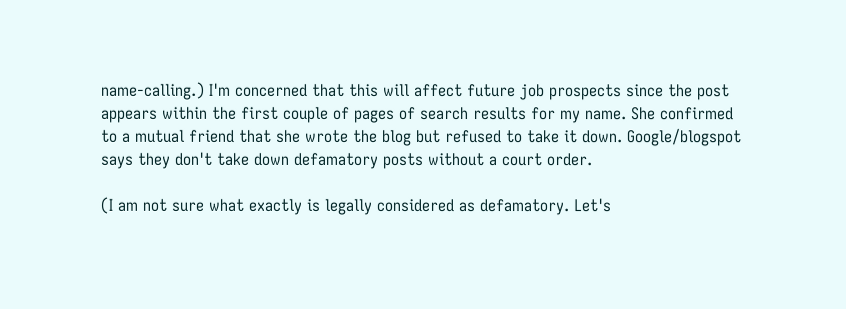name-calling.) I'm concerned that this will affect future job prospects since the post appears within the first couple of pages of search results for my name. She confirmed to a mutual friend that she wrote the blog but refused to take it down. Google/blogspot says they don't take down defamatory posts without a court order.

(I am not sure what exactly is legally considered as defamatory. Let's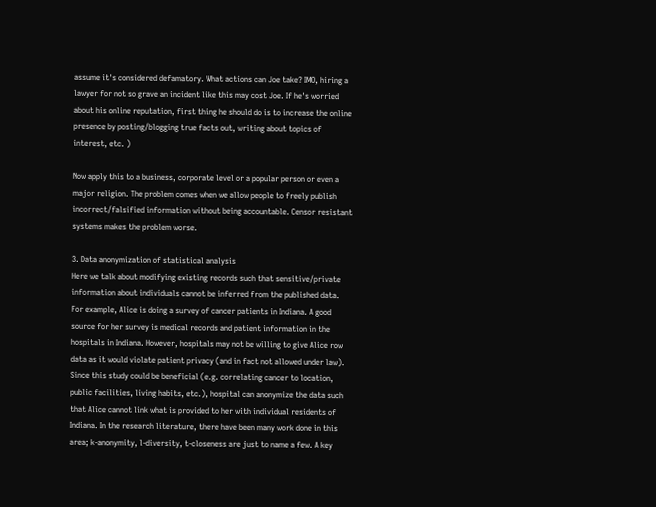assume it's considered defamatory. What actions can Joe take? IMO, hiring a lawyer for not so grave an incident like this may cost Joe. If he's worried about his online reputation, first thing he should do is to increase the online presence by posting/blogging true facts out, writing about topics of interest, etc. )

Now apply this to a business, corporate level or a popular person or even a major religion. The problem comes when we allow people to freely publish incorrect/falsified information without being accountable. Censor resistant systems makes the problem worse.

3. Data anonymization of statistical analysis
Here we talk about modifying existing records such that sensitive/private information about individuals cannot be inferred from the published data. For example, Alice is doing a survey of cancer patients in Indiana. A good source for her survey is medical records and patient information in the hospitals in Indiana. However, hospitals may not be willing to give Alice row data as it would violate patient privacy (and in fact not allowed under law). Since this study could be beneficial (e.g. correlating cancer to location, public facilities, living habits, etc.), hospital can anonymize the data such that Alice cannot link what is provided to her with individual residents of Indiana. In the research literature, there have been many work done in this area; k-anonymity, l-diversity, t-closeness are just to name a few. A key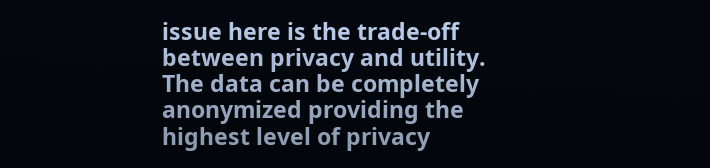issue here is the trade-off between privacy and utility. The data can be completely anonymized providing the highest level of privacy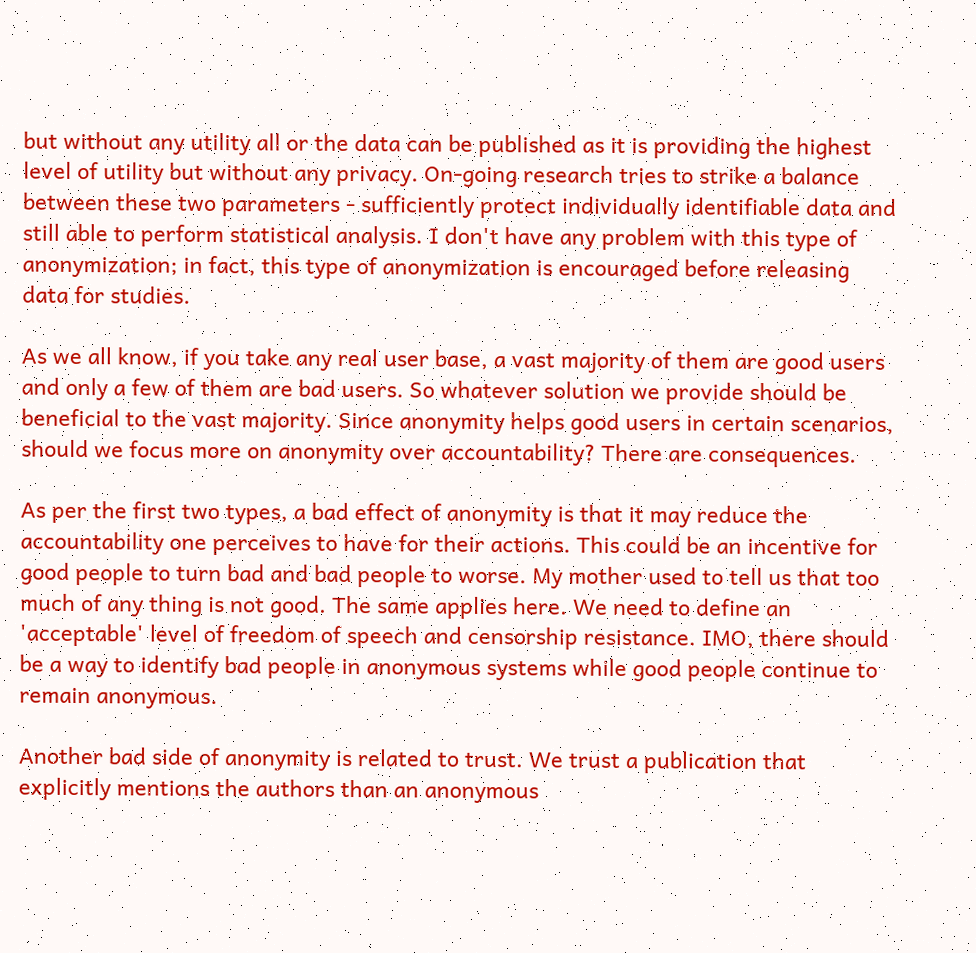but without any utility all or the data can be published as it is providing the highest level of utility but without any privacy. On-going research tries to strike a balance between these two parameters - sufficiently protect individually identifiable data and still able to perform statistical analysis. I don't have any problem with this type of anonymization; in fact, this type of anonymization is encouraged before releasing data for studies.

As we all know, if you take any real user base, a vast majority of them are good users and only a few of them are bad users. So whatever solution we provide should be beneficial to the vast majority. Since anonymity helps good users in certain scenarios, should we focus more on anonymity over accountability? There are consequences.

As per the first two types, a bad effect of anonymity is that it may reduce the accountability one perceives to have for their actions. This could be an incentive for good people to turn bad and bad people to worse. My mother used to tell us that too much of any thing is not good. The same applies here. We need to define an 'acceptable' level of freedom of speech and censorship resistance. IMO, there should be a way to identify bad people in anonymous systems while good people continue to remain anonymous.

Another bad side of anonymity is related to trust. We trust a publication that explicitly mentions the authors than an anonymous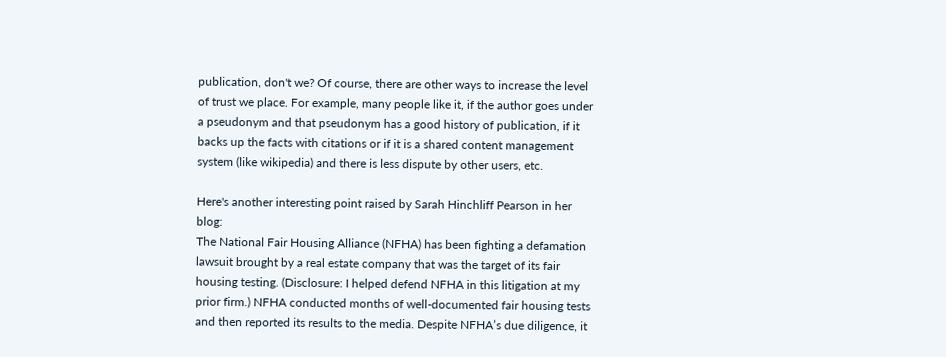publication, don't we? Of course, there are other ways to increase the level of trust we place. For example, many people like it, if the author goes under a pseudonym and that pseudonym has a good history of publication, if it backs up the facts with citations or if it is a shared content management system (like wikipedia) and there is less dispute by other users, etc.

Here's another interesting point raised by Sarah Hinchliff Pearson in her blog:
The National Fair Housing Alliance (NFHA) has been fighting a defamation lawsuit brought by a real estate company that was the target of its fair housing testing. (Disclosure: I helped defend NFHA in this litigation at my prior firm.) NFHA conducted months of well-documented fair housing tests and then reported its results to the media. Despite NFHA’s due diligence, it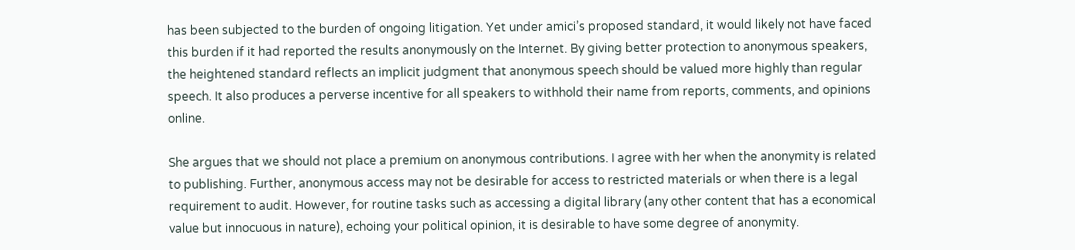has been subjected to the burden of ongoing litigation. Yet under amici’s proposed standard, it would likely not have faced this burden if it had reported the results anonymously on the Internet. By giving better protection to anonymous speakers, the heightened standard reflects an implicit judgment that anonymous speech should be valued more highly than regular speech. It also produces a perverse incentive for all speakers to withhold their name from reports, comments, and opinions online.

She argues that we should not place a premium on anonymous contributions. I agree with her when the anonymity is related to publishing. Further, anonymous access may not be desirable for access to restricted materials or when there is a legal requirement to audit. However, for routine tasks such as accessing a digital library (any other content that has a economical value but innocuous in nature), echoing your political opinion, it is desirable to have some degree of anonymity.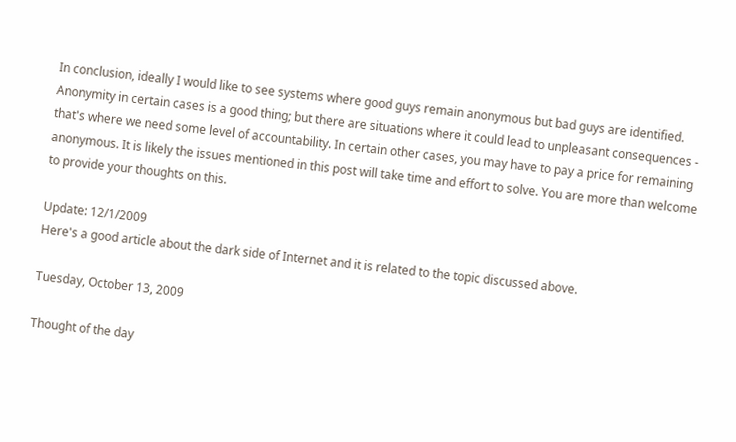In conclusion, ideally I would like to see systems where good guys remain anonymous but bad guys are identified. Anonymity in certain cases is a good thing; but there are situations where it could lead to unpleasant consequences - that's where we need some level of accountability. In certain other cases, you may have to pay a price for remaining anonymous. It is likely the issues mentioned in this post will take time and effort to solve. You are more than welcome to provide your thoughts on this.

Update: 12/1/2009
Here's a good article about the dark side of Internet and it is related to the topic discussed above.

Tuesday, October 13, 2009

Thought of the day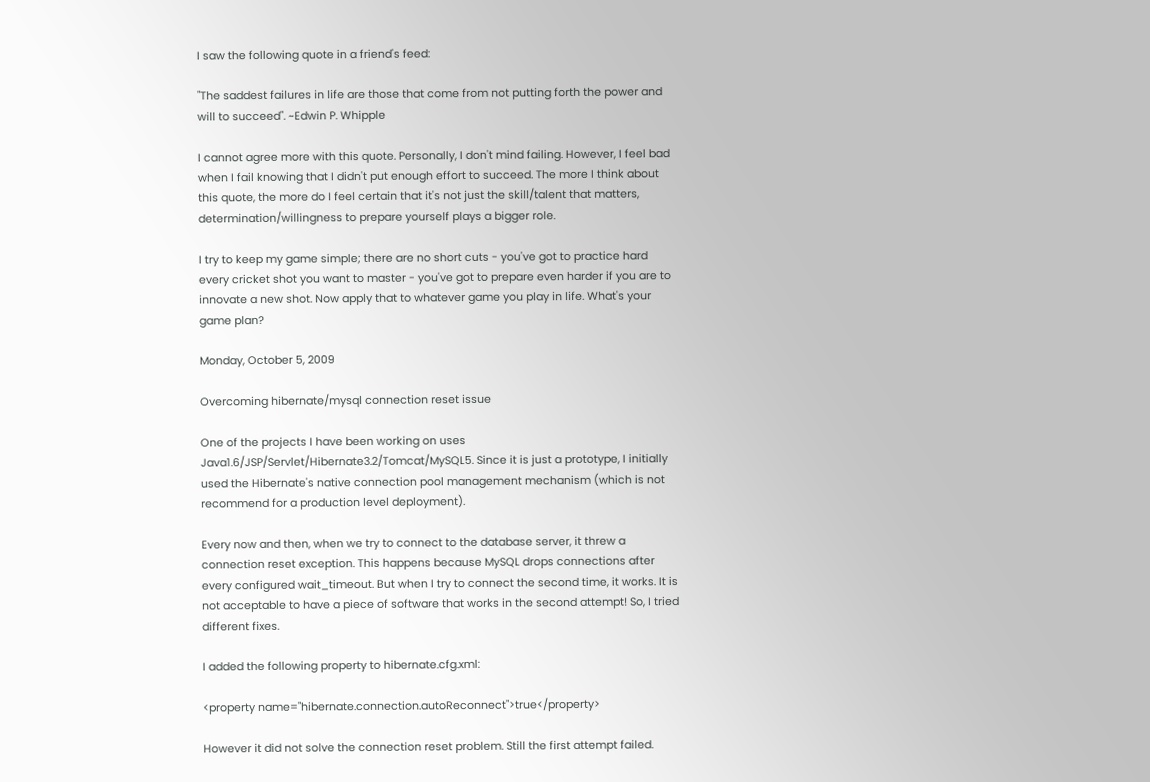I saw the following quote in a friend's feed:

"The saddest failures in life are those that come from not putting forth the power and will to succeed". ~Edwin P. Whipple

I cannot agree more with this quote. Personally, I don't mind failing. However, I feel bad when I fail knowing that I didn't put enough effort to succeed. The more I think about this quote, the more do I feel certain that it's not just the skill/talent that matters, determination/willingness to prepare yourself plays a bigger role.

I try to keep my game simple; there are no short cuts - you've got to practice hard every cricket shot you want to master - you've got to prepare even harder if you are to innovate a new shot. Now apply that to whatever game you play in life. What's your game plan?

Monday, October 5, 2009

Overcoming hibernate/mysql connection reset issue

One of the projects I have been working on uses Java1.6/JSP/Servlet/Hibernate3.2/Tomcat/MySQL5. Since it is just a prototype, I initially used the Hibernate's native connection pool management mechanism (which is not recommend for a production level deployment).

Every now and then, when we try to connect to the database server, it threw a connection reset exception. This happens because MySQL drops connections after every configured wait_timeout. But when I try to connect the second time, it works. It is not acceptable to have a piece of software that works in the second attempt! So, I tried different fixes.

I added the following property to hibernate.cfg.xml:

<property name="hibernate.connection.autoReconnect">true</property>

However it did not solve the connection reset problem. Still the first attempt failed.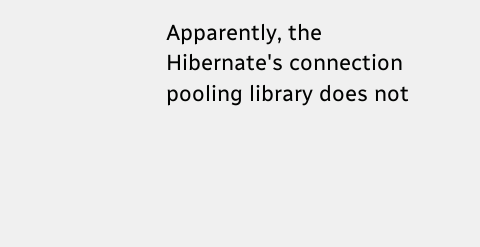Apparently, the Hibernate's connection pooling library does not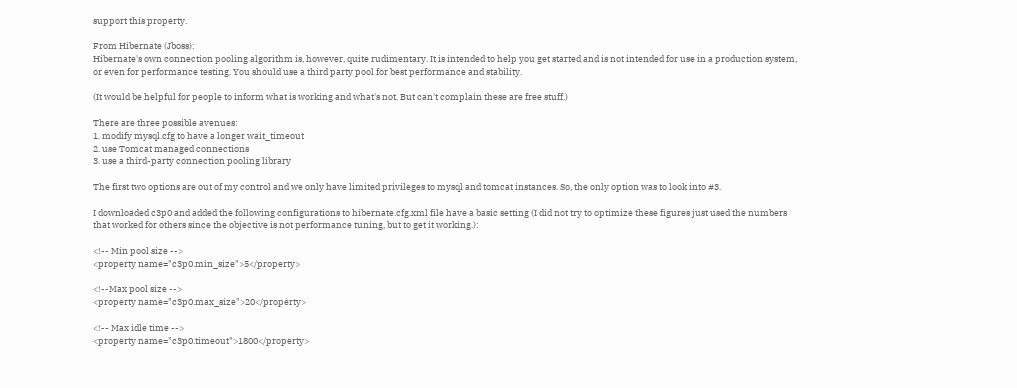support this property.

From Hibernate (Jboss):
Hibernate's own connection pooling algorithm is, however, quite rudimentary. It is intended to help you get started and is not intended for use in a production system, or even for performance testing. You should use a third party pool for best performance and stability.

(It would be helpful for people to inform what is working and what's not. But can't complain these are free stuff.)

There are three possible avenues:
1. modify mysql.cfg to have a longer wait_timeout
2. use Tomcat managed connections
3. use a third-party connection pooling library

The first two options are out of my control and we only have limited privileges to mysql and tomcat instances. So, the only option was to look into #3.

I downloaded c3p0 and added the following configurations to hibernate.cfg.xml file have a basic setting (I did not try to optimize these figures just used the numbers that worked for others since the objective is not performance tuning, but to get it working.):

<!-- Min pool size -->
<property name="c3p0.min_size">5</property>

<!--Max pool size -->
<property name="c3p0.max_size">20</property>

<!-- Max idle time -->
<property name="c3p0.timeout">1800</property>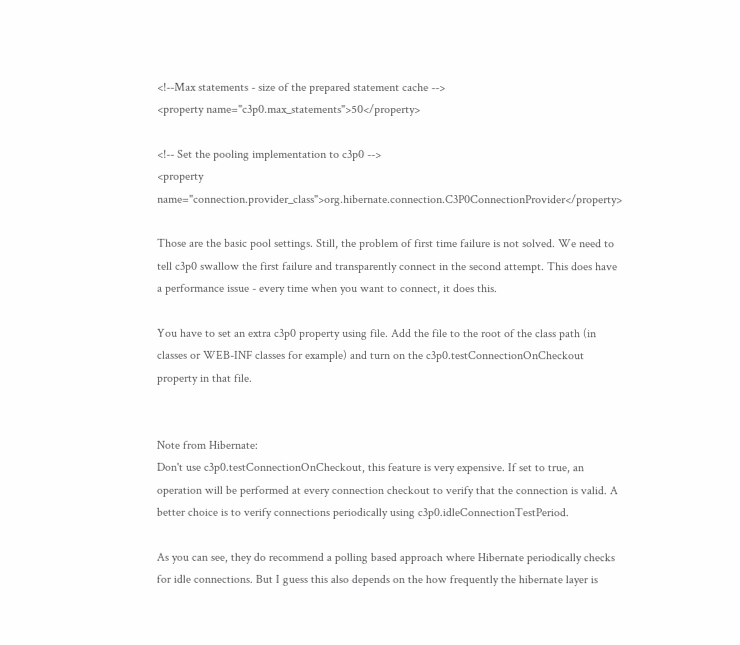<!--Max statements - size of the prepared statement cache -->
<property name="c3p0.max_statements">50</property>

<!-- Set the pooling implementation to c3p0 -->
<property name="connection.provider_class">org.hibernate.connection.C3P0ConnectionProvider</property>

Those are the basic pool settings. Still, the problem of first time failure is not solved. We need to tell c3p0 swallow the first failure and transparently connect in the second attempt. This does have a performance issue - every time when you want to connect, it does this.

You have to set an extra c3p0 property using file. Add the file to the root of the class path (in classes or WEB-INF classes for example) and turn on the c3p0.testConnectionOnCheckout property in that file.


Note from Hibernate:
Don't use c3p0.testConnectionOnCheckout, this feature is very expensive. If set to true, an operation will be performed at every connection checkout to verify that the connection is valid. A better choice is to verify connections periodically using c3p0.idleConnectionTestPeriod.

As you can see, they do recommend a polling based approach where Hibernate periodically checks for idle connections. But I guess this also depends on the how frequently the hibernate layer is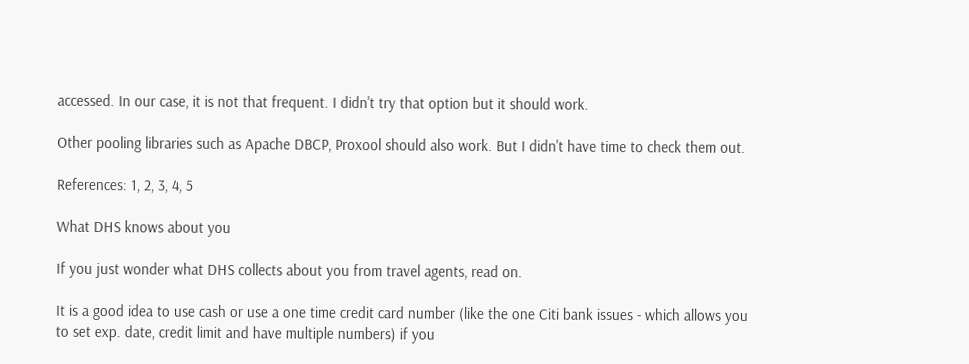accessed. In our case, it is not that frequent. I didn't try that option but it should work.

Other pooling libraries such as Apache DBCP, Proxool should also work. But I didn't have time to check them out.

References: 1, 2, 3, 4, 5

What DHS knows about you

If you just wonder what DHS collects about you from travel agents, read on.

It is a good idea to use cash or use a one time credit card number (like the one Citi bank issues - which allows you to set exp. date, credit limit and have multiple numbers) if you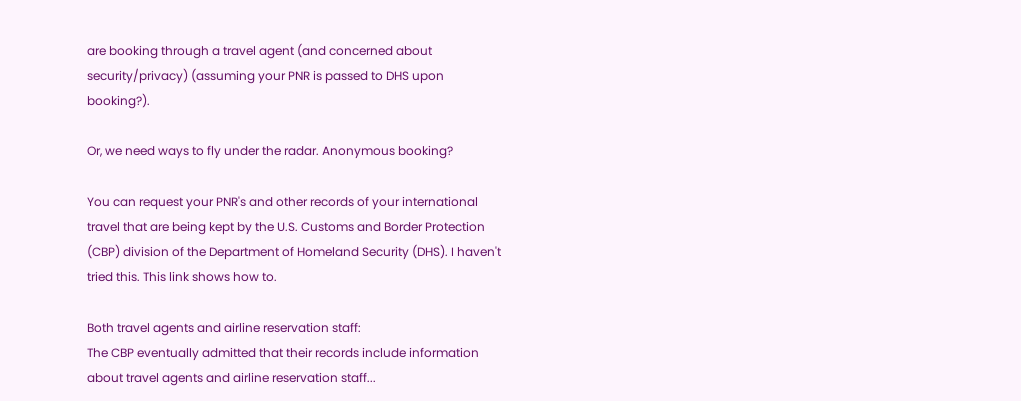are booking through a travel agent (and concerned about security/privacy) (assuming your PNR is passed to DHS upon booking?).

Or, we need ways to fly under the radar. Anonymous booking?

You can request your PNR's and other records of your international travel that are being kept by the U.S. Customs and Border Protection (CBP) division of the Department of Homeland Security (DHS). I haven't tried this. This link shows how to.

Both travel agents and airline reservation staff:
The CBP eventually admitted that their records include information about travel agents and airline reservation staff...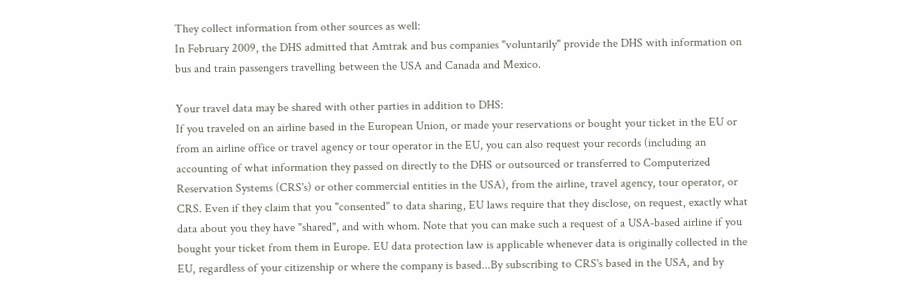They collect information from other sources as well:
In February 2009, the DHS admitted that Amtrak and bus companies "voluntarily" provide the DHS with information on bus and train passengers travelling between the USA and Canada and Mexico.

Your travel data may be shared with other parties in addition to DHS:
If you traveled on an airline based in the European Union, or made your reservations or bought your ticket in the EU or from an airline office or travel agency or tour operator in the EU, you can also request your records (including an accounting of what information they passed on directly to the DHS or outsourced or transferred to Computerized Reservation Systems (CRS's) or other commercial entities in the USA), from the airline, travel agency, tour operator, or CRS. Even if they claim that you "consented" to data sharing, EU laws require that they disclose, on request, exactly what data about you they have "shared", and with whom. Note that you can make such a request of a USA-based airline if you bought your ticket from them in Europe. EU data protection law is applicable whenever data is originally collected in the EU, regardless of your citizenship or where the company is based...By subscribing to CRS's based in the USA, and by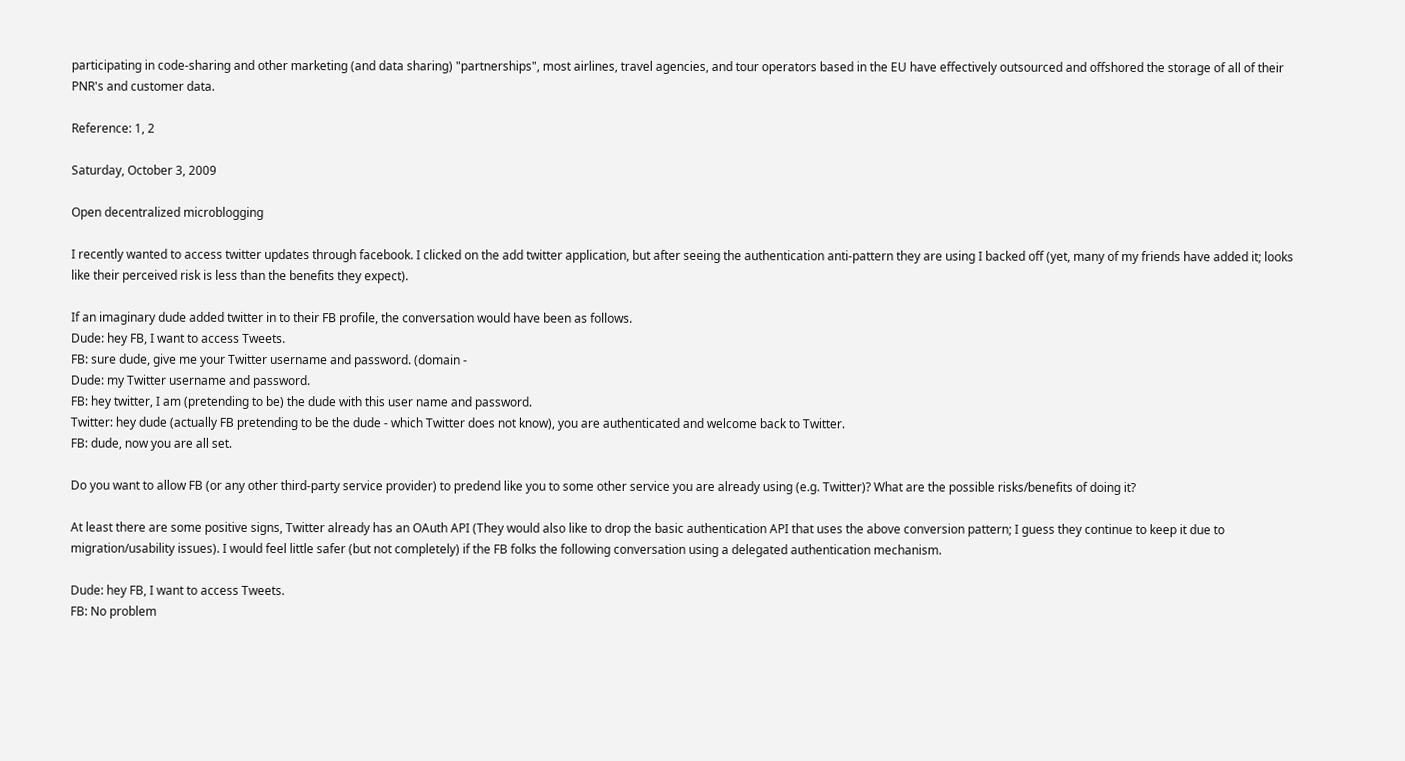participating in code-sharing and other marketing (and data sharing) "partnerships", most airlines, travel agencies, and tour operators based in the EU have effectively outsourced and offshored the storage of all of their PNR's and customer data.

Reference: 1, 2

Saturday, October 3, 2009

Open decentralized microblogging

I recently wanted to access twitter updates through facebook. I clicked on the add twitter application, but after seeing the authentication anti-pattern they are using I backed off (yet, many of my friends have added it; looks like their perceived risk is less than the benefits they expect).

If an imaginary dude added twitter in to their FB profile, the conversation would have been as follows.
Dude: hey FB, I want to access Tweets.
FB: sure dude, give me your Twitter username and password. (domain -
Dude: my Twitter username and password.
FB: hey twitter, I am (pretending to be) the dude with this user name and password.
Twitter: hey dude (actually FB pretending to be the dude - which Twitter does not know), you are authenticated and welcome back to Twitter.
FB: dude, now you are all set.

Do you want to allow FB (or any other third-party service provider) to predend like you to some other service you are already using (e.g. Twitter)? What are the possible risks/benefits of doing it?

At least there are some positive signs, Twitter already has an OAuth API (They would also like to drop the basic authentication API that uses the above conversion pattern; I guess they continue to keep it due to migration/usability issues). I would feel little safer (but not completely) if the FB folks the following conversation using a delegated authentication mechanism.

Dude: hey FB, I want to access Tweets.
FB: No problem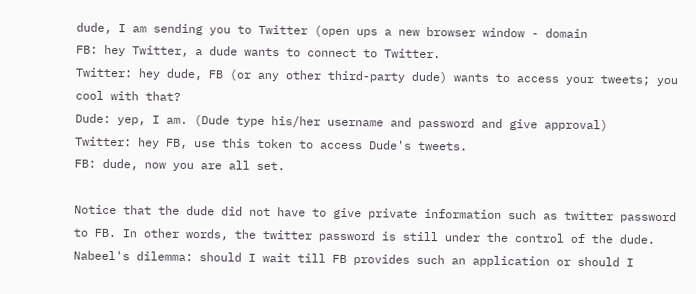dude, I am sending you to Twitter (open ups a new browser window - domain
FB: hey Twitter, a dude wants to connect to Twitter.
Twitter: hey dude, FB (or any other third-party dude) wants to access your tweets; you cool with that?
Dude: yep, I am. (Dude type his/her username and password and give approval)
Twitter: hey FB, use this token to access Dude's tweets.
FB: dude, now you are all set.

Notice that the dude did not have to give private information such as twitter password to FB. In other words, the twitter password is still under the control of the dude. Nabeel's dilemma: should I wait till FB provides such an application or should I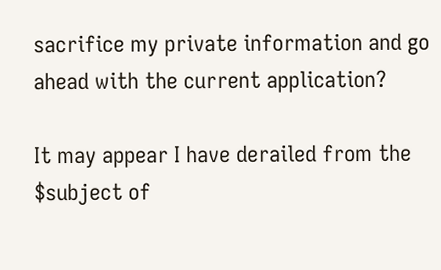sacrifice my private information and go ahead with the current application?

It may appear I have derailed from the $subject of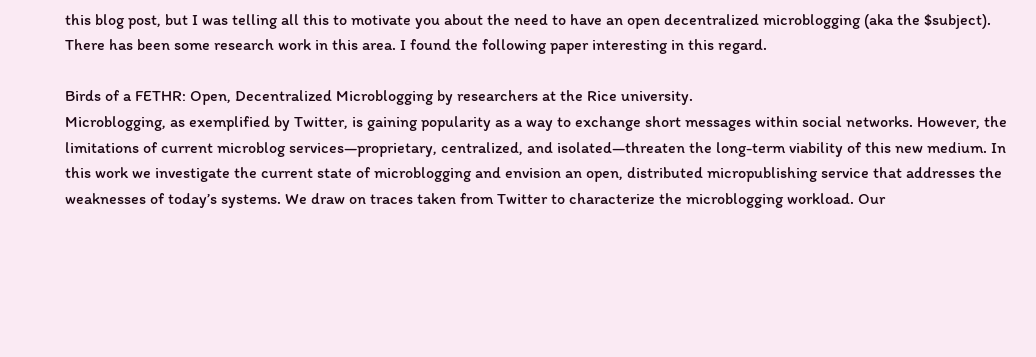this blog post, but I was telling all this to motivate you about the need to have an open decentralized microblogging (aka the $subject). There has been some research work in this area. I found the following paper interesting in this regard.

Birds of a FETHR: Open, Decentralized Microblogging by researchers at the Rice university.
Microblogging, as exemplified by Twitter, is gaining popularity as a way to exchange short messages within social networks. However, the limitations of current microblog services—proprietary, centralized, and isolated—threaten the long-term viability of this new medium. In
this work we investigate the current state of microblogging and envision an open, distributed micropublishing service that addresses the weaknesses of today’s systems. We draw on traces taken from Twitter to characterize the microblogging workload. Our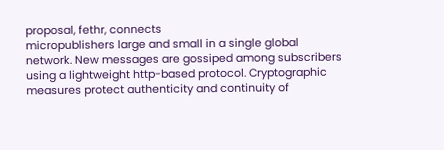proposal, fethr, connects
micropublishers large and small in a single global network. New messages are gossiped among subscribers using a lightweight http-based protocol. Cryptographic measures protect authenticity and continuity of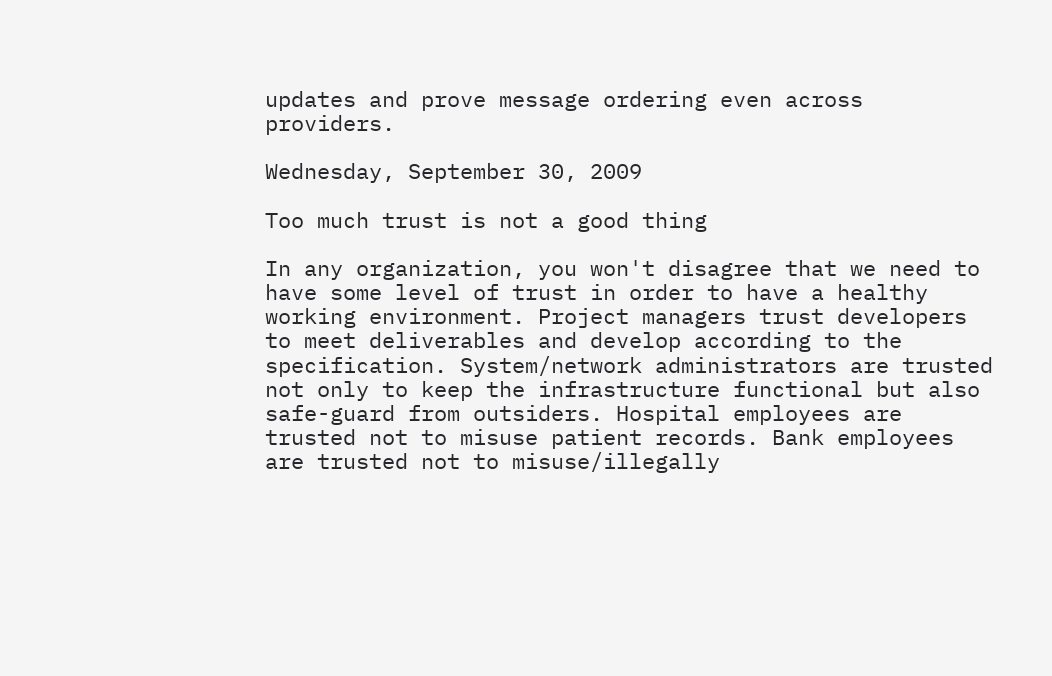updates and prove message ordering even across providers.

Wednesday, September 30, 2009

Too much trust is not a good thing

In any organization, you won't disagree that we need to have some level of trust in order to have a healthy working environment. Project managers trust developers to meet deliverables and develop according to the specification. System/network administrators are trusted not only to keep the infrastructure functional but also safe-guard from outsiders. Hospital employees are trusted not to misuse patient records. Bank employees are trusted not to misuse/illegally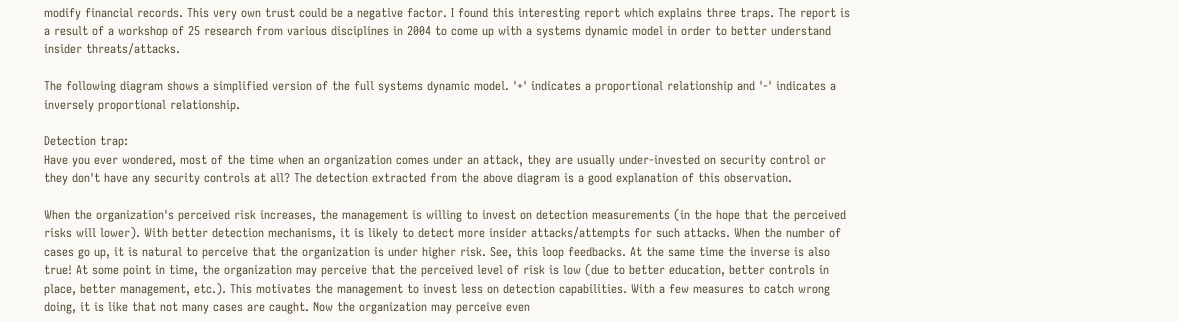modify financial records. This very own trust could be a negative factor. I found this interesting report which explains three traps. The report is a result of a workshop of 25 research from various disciplines in 2004 to come up with a systems dynamic model in order to better understand insider threats/attacks.

The following diagram shows a simplified version of the full systems dynamic model. '+' indicates a proportional relationship and '-' indicates a inversely proportional relationship.

Detection trap:
Have you ever wondered, most of the time when an organization comes under an attack, they are usually under-invested on security control or they don't have any security controls at all? The detection extracted from the above diagram is a good explanation of this observation.

When the organization's perceived risk increases, the management is willing to invest on detection measurements (in the hope that the perceived risks will lower). With better detection mechanisms, it is likely to detect more insider attacks/attempts for such attacks. When the number of cases go up, it is natural to perceive that the organization is under higher risk. See, this loop feedbacks. At the same time the inverse is also true! At some point in time, the organization may perceive that the perceived level of risk is low (due to better education, better controls in place, better management, etc.). This motivates the management to invest less on detection capabilities. With a few measures to catch wrong doing, it is like that not many cases are caught. Now the organization may perceive even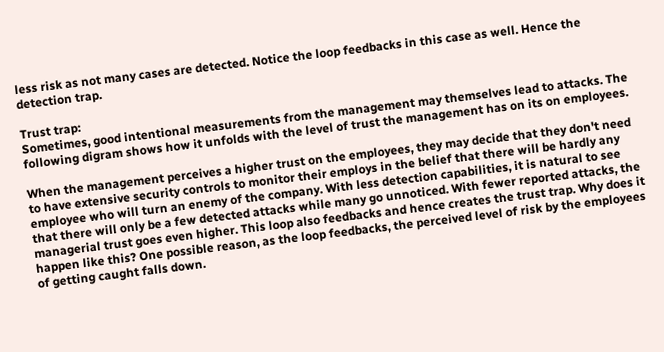less risk as not many cases are detected. Notice the loop feedbacks in this case as well. Hence the detection trap.

Trust trap:
Sometimes, good intentional measurements from the management may themselves lead to attacks. The following digram shows how it unfolds with the level of trust the management has on its on employees.

When the management perceives a higher trust on the employees, they may decide that they don't need to have extensive security controls to monitor their employs in the belief that there will be hardly any employee who will turn an enemy of the company. With less detection capabilities, it is natural to see that there will only be a few detected attacks while many go unnoticed. With fewer reported attacks, the managerial trust goes even higher. This loop also feedbacks and hence creates the trust trap. Why does it happen like this? One possible reason, as the loop feedbacks, the perceived level of risk by the employees of getting caught falls down.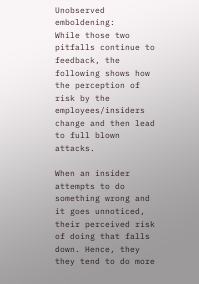Unobserved emboldening:
While those two pitfalls continue to feedback, the following shows how the perception of risk by the employees/insiders change and then lead to full blown attacks.

When an insider attempts to do something wrong and it goes unnoticed, their perceived risk of doing that falls down. Hence, they they tend to do more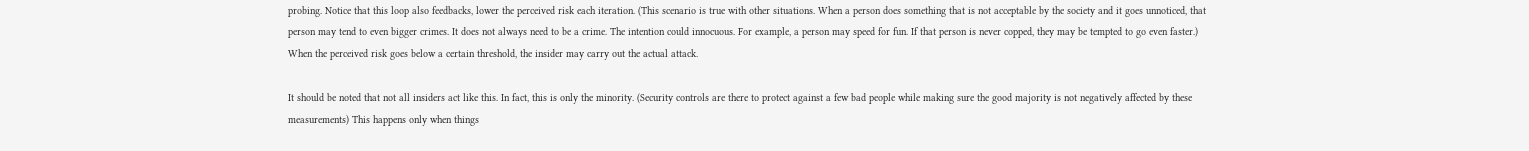probing. Notice that this loop also feedbacks, lower the perceived risk each iteration. (This scenario is true with other situations. When a person does something that is not acceptable by the society and it goes unnoticed, that person may tend to even bigger crimes. It does not always need to be a crime. The intention could innocuous. For example, a person may speed for fun. If that person is never copped, they may be tempted to go even faster.) When the perceived risk goes below a certain threshold, the insider may carry out the actual attack.

It should be noted that not all insiders act like this. In fact, this is only the minority. (Security controls are there to protect against a few bad people while making sure the good majority is not negatively affected by these measurements) This happens only when things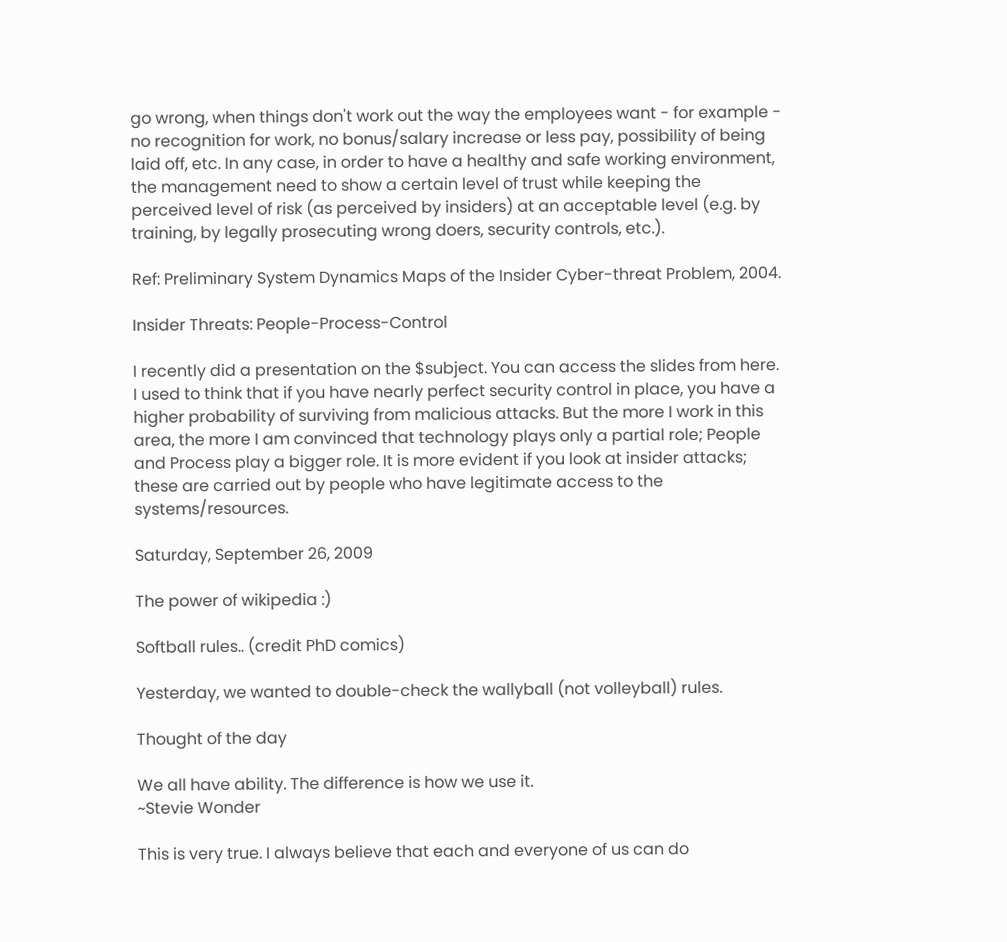go wrong, when things don't work out the way the employees want - for example - no recognition for work, no bonus/salary increase or less pay, possibility of being laid off, etc. In any case, in order to have a healthy and safe working environment, the management need to show a certain level of trust while keeping the perceived level of risk (as perceived by insiders) at an acceptable level (e.g. by training, by legally prosecuting wrong doers, security controls, etc.).

Ref: Preliminary System Dynamics Maps of the Insider Cyber-threat Problem, 2004.

Insider Threats: People-Process-Control

I recently did a presentation on the $subject. You can access the slides from here. I used to think that if you have nearly perfect security control in place, you have a higher probability of surviving from malicious attacks. But the more I work in this area, the more I am convinced that technology plays only a partial role; People and Process play a bigger role. It is more evident if you look at insider attacks; these are carried out by people who have legitimate access to the systems/resources.

Saturday, September 26, 2009

The power of wikipedia :)

Softball rules.. (credit PhD comics)

Yesterday, we wanted to double-check the wallyball (not volleyball) rules.

Thought of the day

We all have ability. The difference is how we use it.
~Stevie Wonder

This is very true. I always believe that each and everyone of us can do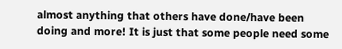almost anything that others have done/have been doing and more! It is just that some people need some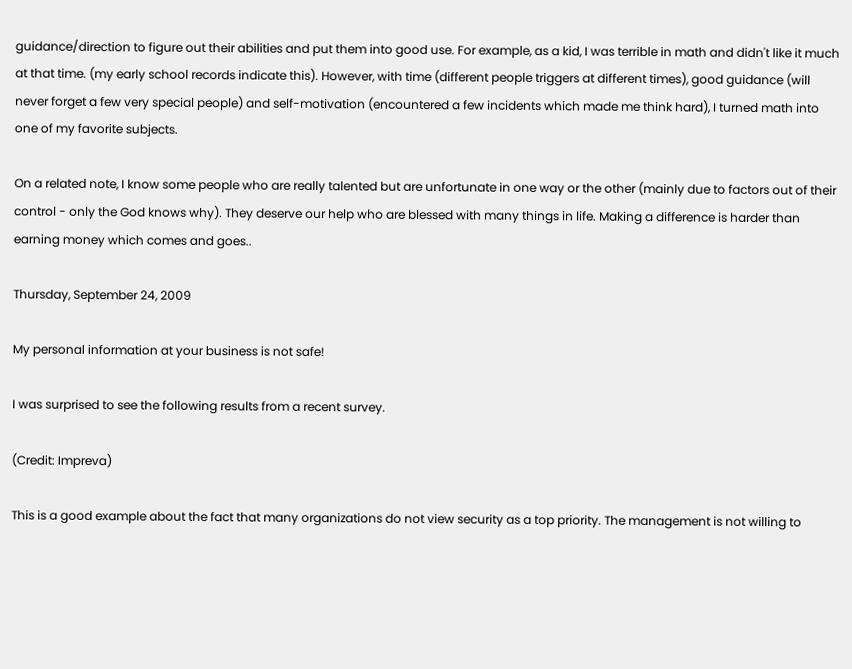guidance/direction to figure out their abilities and put them into good use. For example, as a kid, I was terrible in math and didn't like it much at that time. (my early school records indicate this). However, with time (different people triggers at different times), good guidance (will never forget a few very special people) and self-motivation (encountered a few incidents which made me think hard), I turned math into one of my favorite subjects.

On a related note, I know some people who are really talented but are unfortunate in one way or the other (mainly due to factors out of their control - only the God knows why). They deserve our help who are blessed with many things in life. Making a difference is harder than earning money which comes and goes..

Thursday, September 24, 2009

My personal information at your business is not safe!

I was surprised to see the following results from a recent survey.

(Credit: Impreva)

This is a good example about the fact that many organizations do not view security as a top priority. The management is not willing to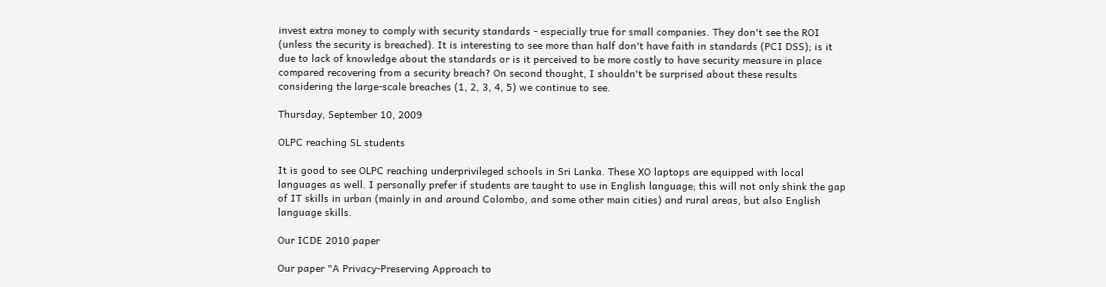invest extra money to comply with security standards - especially true for small companies. They don't see the ROI (unless the security is breached). It is interesting to see more than half don't have faith in standards (PCI DSS); is it due to lack of knowledge about the standards or is it perceived to be more costly to have security measure in place compared recovering from a security breach? On second thought, I shouldn't be surprised about these results considering the large-scale breaches (1, 2, 3, 4, 5) we continue to see.

Thursday, September 10, 2009

OLPC reaching SL students

It is good to see OLPC reaching underprivileged schools in Sri Lanka. These XO laptops are equipped with local languages as well. I personally prefer if students are taught to use in English language; this will not only shink the gap of IT skills in urban (mainly in and around Colombo, and some other main cities) and rural areas, but also English language skills.

Our ICDE 2010 paper

Our paper "A Privacy-Preserving Approach to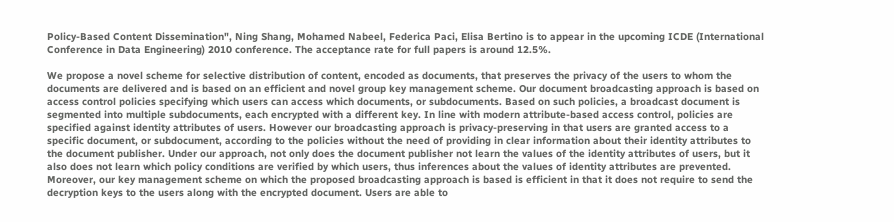Policy-Based Content Dissemination", Ning Shang, Mohamed Nabeel, Federica Paci, Elisa Bertino is to appear in the upcoming ICDE (International Conference in Data Engineering) 2010 conference. The acceptance rate for full papers is around 12.5%.

We propose a novel scheme for selective distribution of content, encoded as documents, that preserves the privacy of the users to whom the documents are delivered and is based on an efficient and novel group key management scheme. Our document broadcasting approach is based on access control policies specifying which users can access which documents, or subdocuments. Based on such policies, a broadcast document is segmented into multiple subdocuments, each encrypted with a different key. In line with modern attribute-based access control, policies are specified against identity attributes of users. However our broadcasting approach is privacy-preserving in that users are granted access to a specific document, or subdocument, according to the policies without the need of providing in clear information about their identity attributes to the document publisher. Under our approach, not only does the document publisher not learn the values of the identity attributes of users, but it also does not learn which policy conditions are verified by which users, thus inferences about the values of identity attributes are prevented. Moreover, our key management scheme on which the proposed broadcasting approach is based is efficient in that it does not require to send the decryption keys to the users along with the encrypted document. Users are able to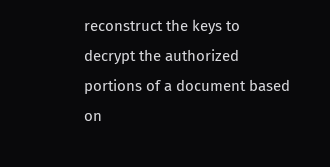reconstruct the keys to decrypt the authorized portions of a document based on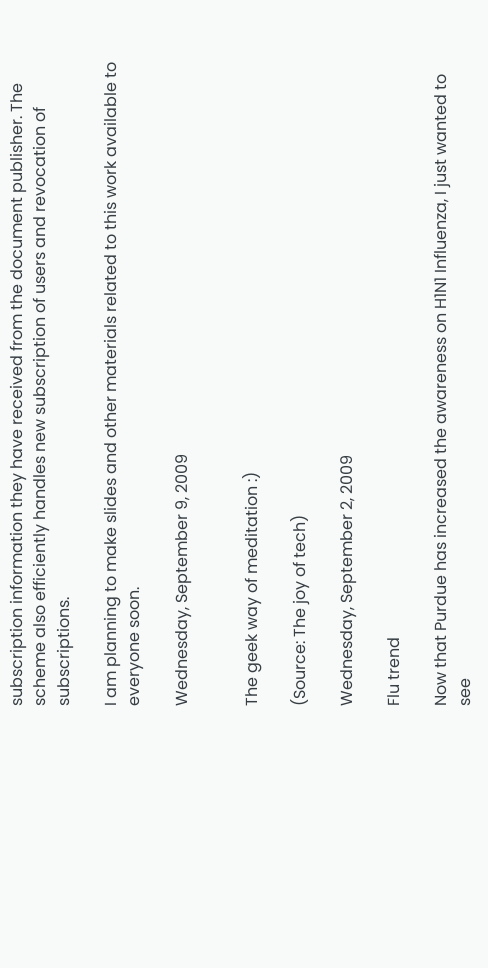subscription information they have received from the document publisher. The scheme also efficiently handles new subscription of users and revocation of subscriptions.

I am planning to make slides and other materials related to this work available to everyone soon.

Wednesday, September 9, 2009


The geek way of meditation :)

(Source: The joy of tech)

Wednesday, September 2, 2009

Flu trend

Now that Purdue has increased the awareness on H1N1 Influenza, I just wanted to see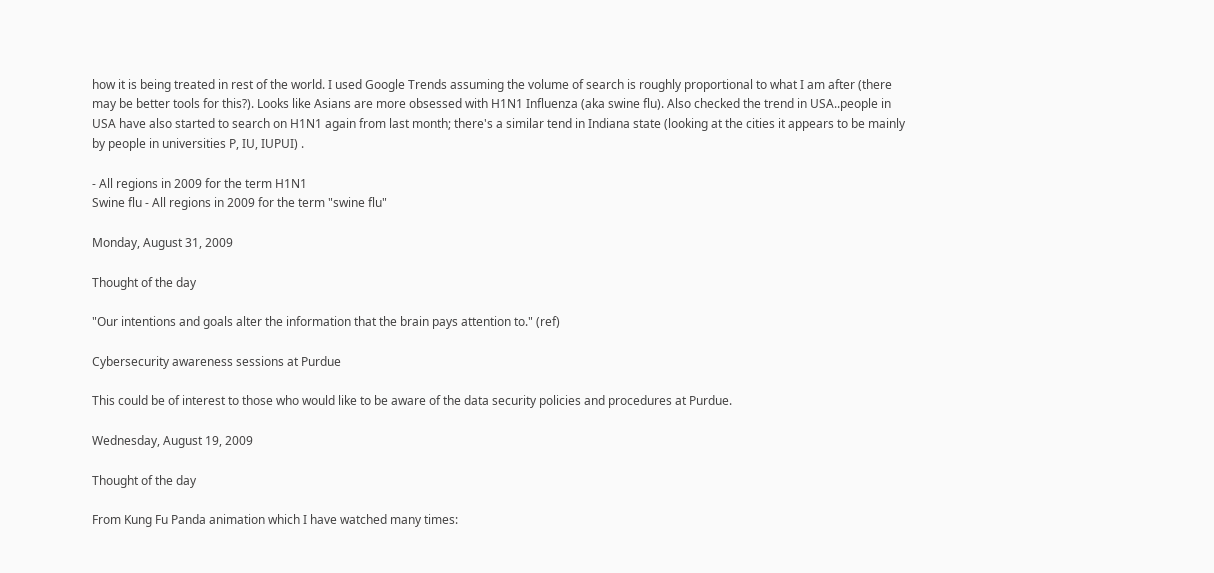how it is being treated in rest of the world. I used Google Trends assuming the volume of search is roughly proportional to what I am after (there may be better tools for this?). Looks like Asians are more obsessed with H1N1 Influenza (aka swine flu). Also checked the trend in USA..people in USA have also started to search on H1N1 again from last month; there's a similar tend in Indiana state (looking at the cities it appears to be mainly by people in universities P, IU, IUPUI) .

- All regions in 2009 for the term H1N1
Swine flu - All regions in 2009 for the term "swine flu"

Monday, August 31, 2009

Thought of the day

"Our intentions and goals alter the information that the brain pays attention to." (ref)

Cybersecurity awareness sessions at Purdue

This could be of interest to those who would like to be aware of the data security policies and procedures at Purdue.

Wednesday, August 19, 2009

Thought of the day

From Kung Fu Panda animation which I have watched many times: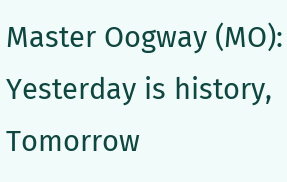Master Oogway (MO): Yesterday is history, Tomorrow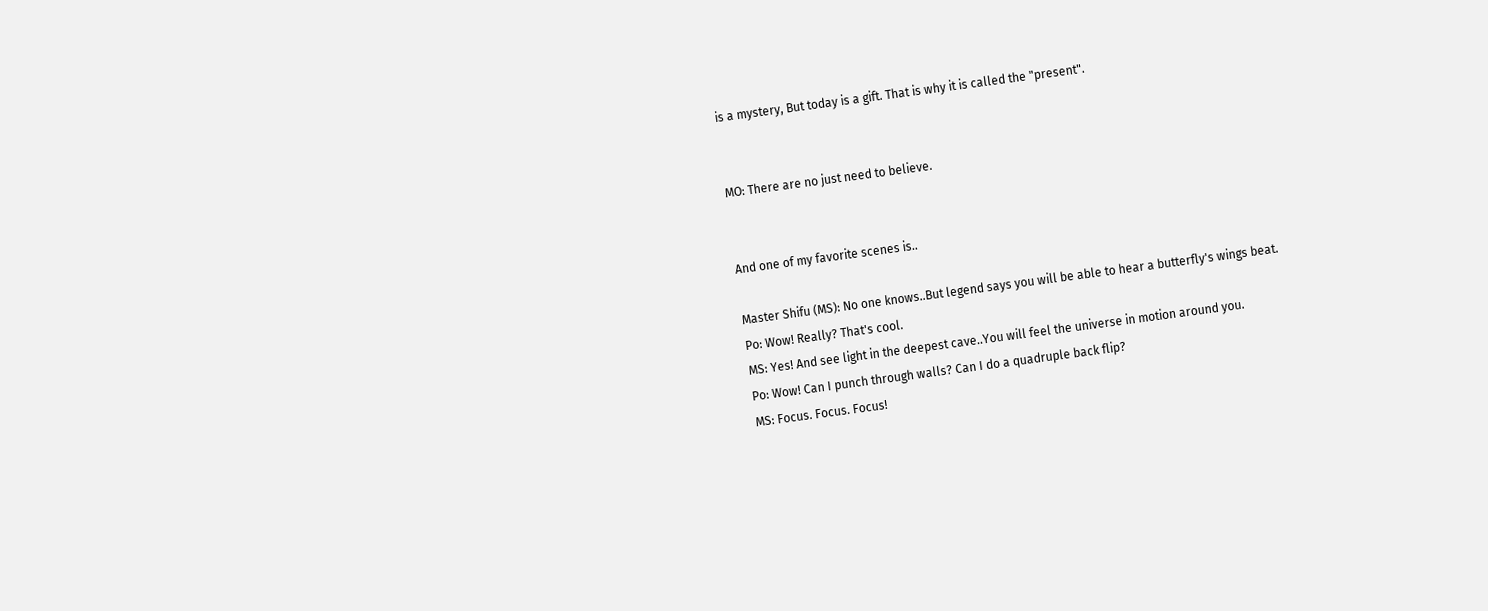is a mystery, But today is a gift. That is why it is called the "present".


MO: There are no just need to believe.


And one of my favorite scenes is..

Master Shifu (MS): No one knows..But legend says you will be able to hear a butterfly's wings beat.
Po: Wow! Really? That's cool.
MS: Yes! And see light in the deepest cave..You will feel the universe in motion around you.
Po: Wow! Can I punch through walls? Can I do a quadruple back flip?
MS: Focus. Focus. Focus!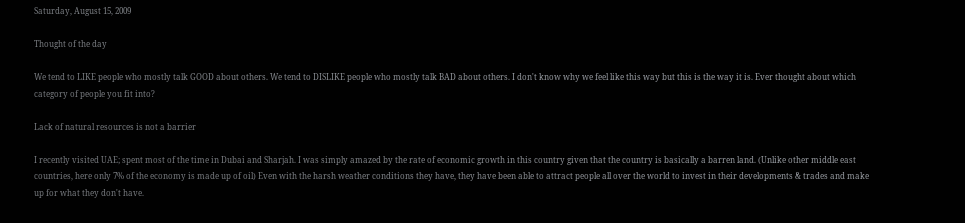Saturday, August 15, 2009

Thought of the day

We tend to LIKE people who mostly talk GOOD about others. We tend to DISLIKE people who mostly talk BAD about others. I don't know why we feel like this way but this is the way it is. Ever thought about which category of people you fit into?

Lack of natural resources is not a barrier

I recently visited UAE; spent most of the time in Dubai and Sharjah. I was simply amazed by the rate of economic growth in this country given that the country is basically a barren land. (Unlike other middle east countries, here only 7% of the economy is made up of oil) Even with the harsh weather conditions they have, they have been able to attract people all over the world to invest in their developments & trades and make up for what they don't have.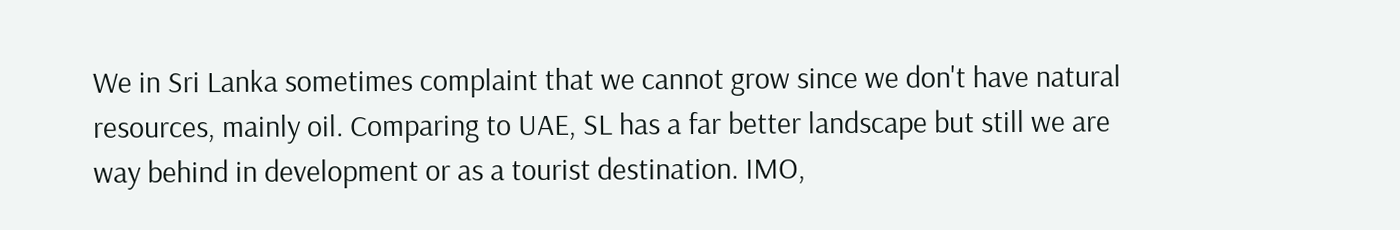We in Sri Lanka sometimes complaint that we cannot grow since we don't have natural resources, mainly oil. Comparing to UAE, SL has a far better landscape but still we are way behind in development or as a tourist destination. IMO,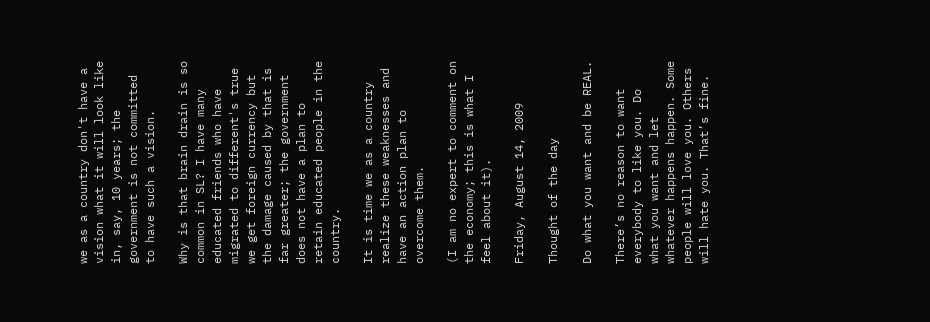we as a country don't have a vision what it will look like in, say, 10 years; the government is not committed to have such a vision.

Why is that brain drain is so common in SL? I have many educated friends who have migrated to different's true we get foreign currency but the damage caused by that is far greater; the government does not have a plan to retain educated people in the country.

It is time we as a country realize these weaknesses and have an action plan to overcome them.

(I am no expert to comment on the economy; this is what I feel about it).

Friday, August 14, 2009

Thought of the day

Do what you want and be REAL.

There’s no reason to want everybody to like you. Do what you want and let whatever happens happen. Some people will love you. Others will hate you. That’s fine.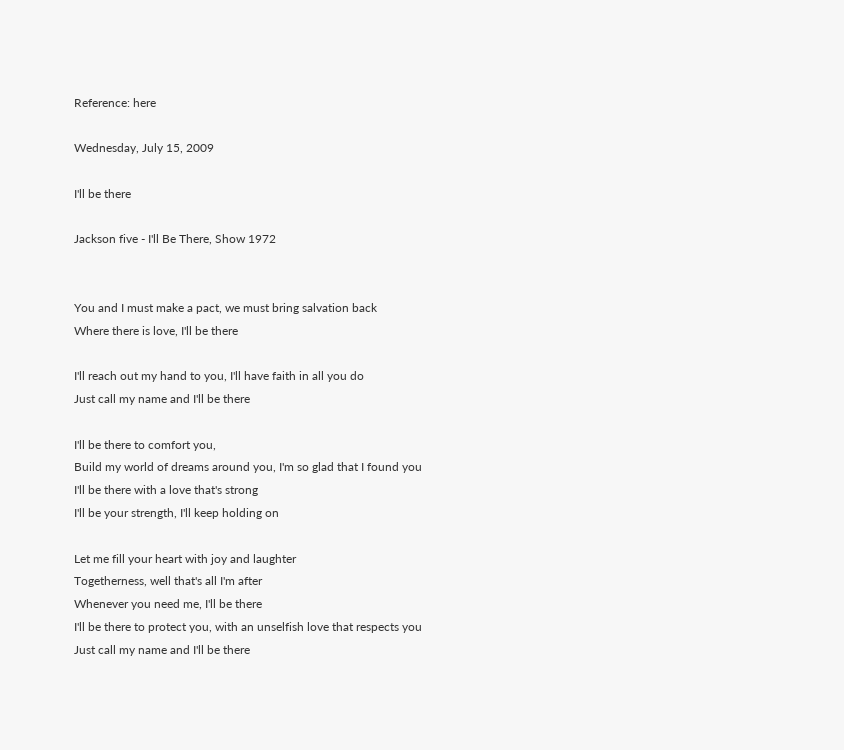Reference: here

Wednesday, July 15, 2009

I'll be there

Jackson five - I'll Be There, Show 1972


You and I must make a pact, we must bring salvation back
Where there is love, I'll be there

I'll reach out my hand to you, I'll have faith in all you do
Just call my name and I'll be there

I'll be there to comfort you,
Build my world of dreams around you, I'm so glad that I found you
I'll be there with a love that's strong
I'll be your strength, I'll keep holding on

Let me fill your heart with joy and laughter
Togetherness, well that's all I'm after
Whenever you need me, I'll be there
I'll be there to protect you, with an unselfish love that respects you
Just call my name and I'll be there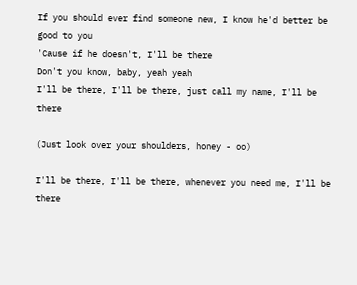If you should ever find someone new, I know he'd better be good to you
'Cause if he doesn't, I'll be there
Don't you know, baby, yeah yeah
I'll be there, I'll be there, just call my name, I'll be there

(Just look over your shoulders, honey - oo)

I'll be there, I'll be there, whenever you need me, I'll be there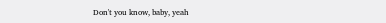Don't you know, baby, yeah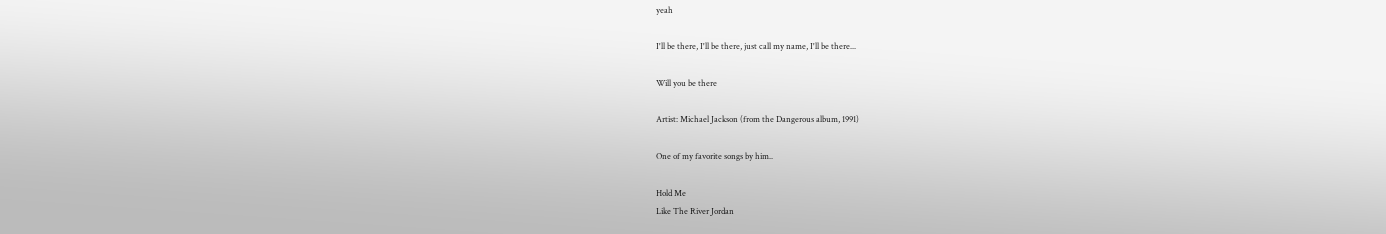yeah

I'll be there, I'll be there, just call my name, I'll be there...

Will you be there

Artist: Michael Jackson (from the Dangerous album, 1991)

One of my favorite songs by him..

Hold Me
Like The River Jordan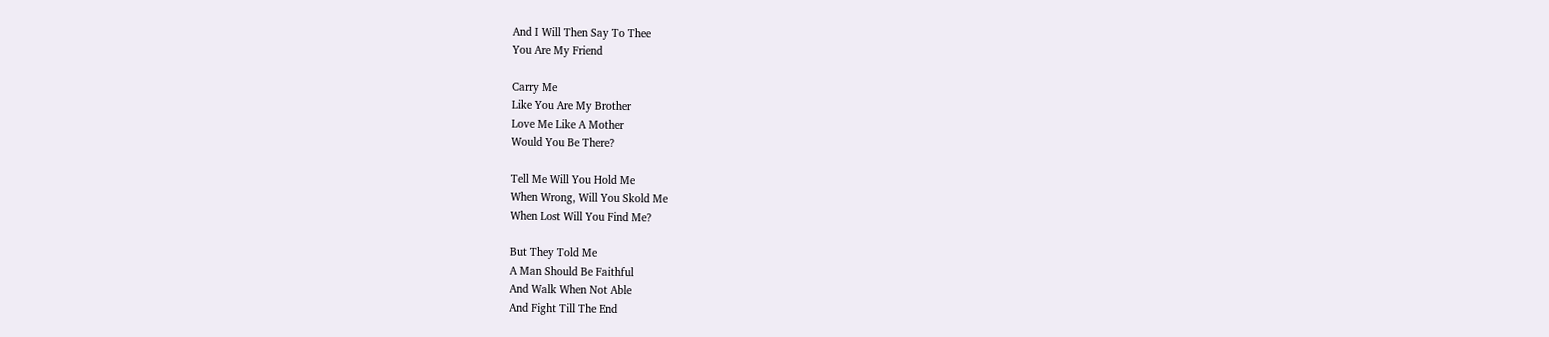And I Will Then Say To Thee
You Are My Friend

Carry Me
Like You Are My Brother
Love Me Like A Mother
Would You Be There?

Tell Me Will You Hold Me
When Wrong, Will You Skold Me
When Lost Will You Find Me?

But They Told Me
A Man Should Be Faithful
And Walk When Not Able
And Fight Till The End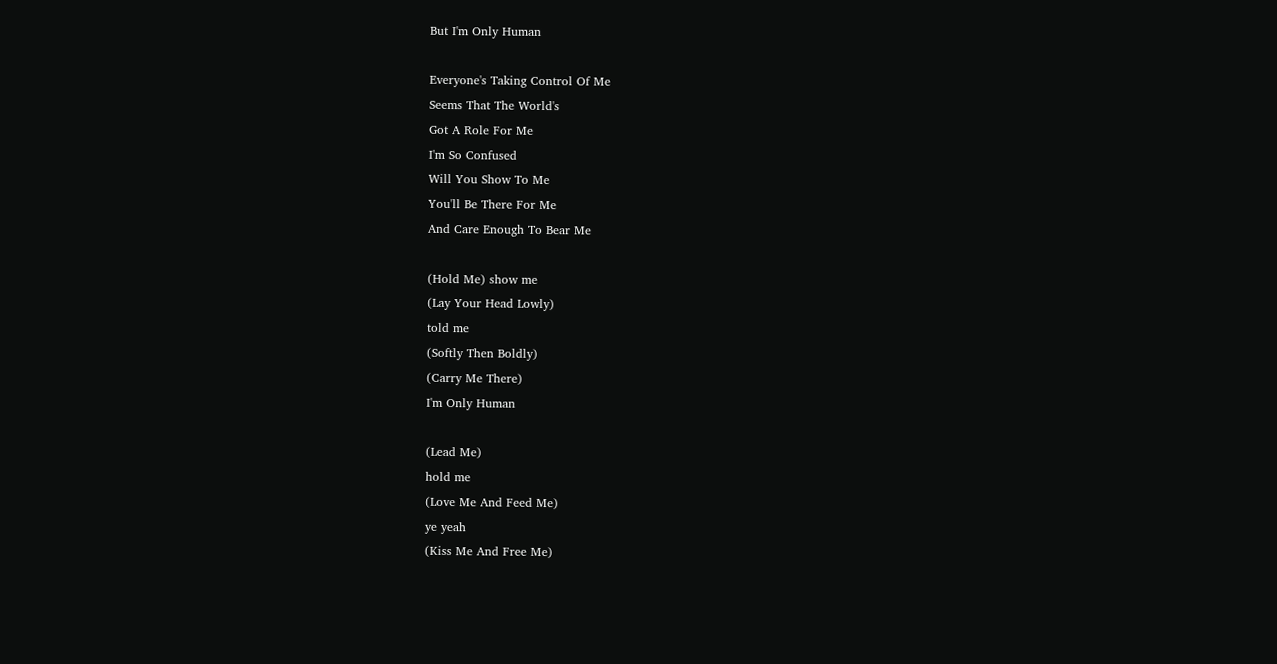But I'm Only Human

Everyone's Taking Control Of Me
Seems That The World's
Got A Role For Me
I'm So Confused
Will You Show To Me
You'll Be There For Me
And Care Enough To Bear Me

(Hold Me) show me
(Lay Your Head Lowly)
told me
(Softly Then Boldly)
(Carry Me There)
I'm Only Human

(Lead Me)
hold me
(Love Me And Feed Me)
ye yeah
(Kiss Me And Free Me)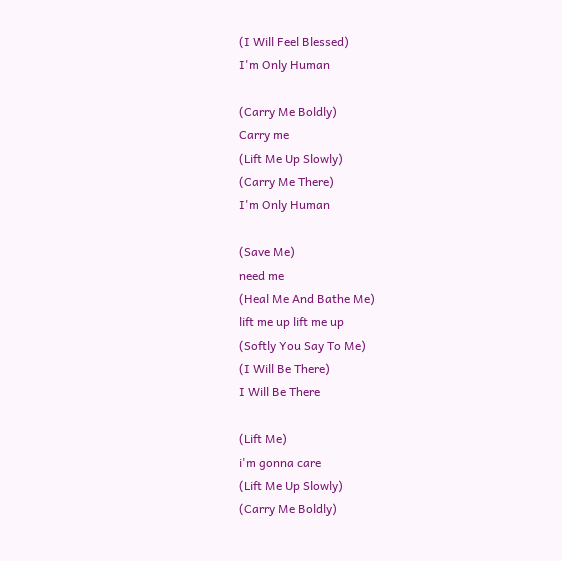(I Will Feel Blessed)
I'm Only Human

(Carry Me Boldly)
Carry me
(Lift Me Up Slowly)
(Carry Me There)
I'm Only Human

(Save Me)
need me
(Heal Me And Bathe Me)
lift me up lift me up
(Softly You Say To Me)
(I Will Be There)
I Will Be There

(Lift Me)
i'm gonna care
(Lift Me Up Slowly)
(Carry Me Boldly)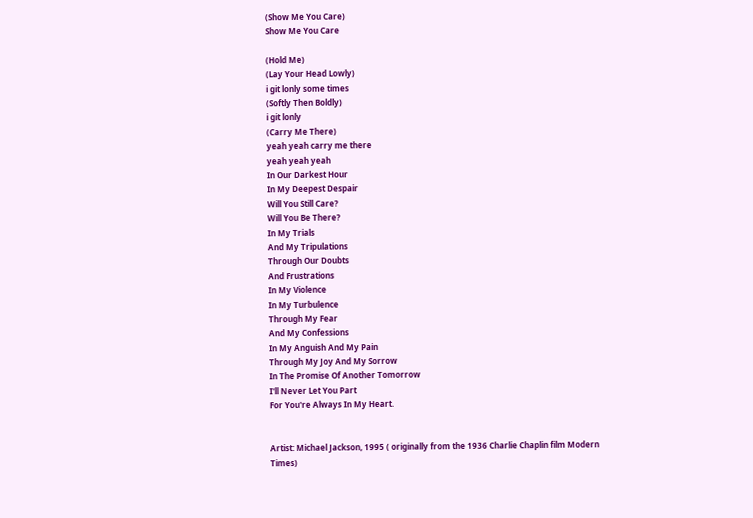(Show Me You Care)
Show Me You Care

(Hold Me)
(Lay Your Head Lowly)
i git lonly some times
(Softly Then Boldly)
i git lonly
(Carry Me There)
yeah yeah carry me there
yeah yeah yeah
In Our Darkest Hour
In My Deepest Despair
Will You Still Care?
Will You Be There?
In My Trials
And My Tripulations
Through Our Doubts
And Frustrations
In My Violence
In My Turbulence
Through My Fear
And My Confessions
In My Anguish And My Pain
Through My Joy And My Sorrow
In The Promise Of Another Tomorrow
I'll Never Let You Part
For You're Always In My Heart.


Artist: Michael Jackson, 1995 ( originally from the 1936 Charlie Chaplin film Modern Times)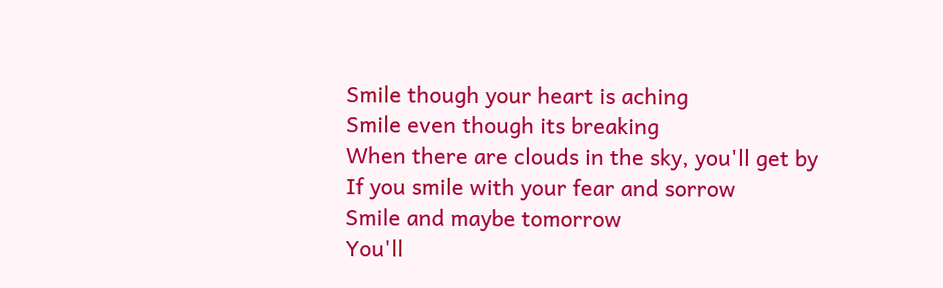Smile though your heart is aching
Smile even though its breaking
When there are clouds in the sky, you'll get by
If you smile with your fear and sorrow
Smile and maybe tomorrow
You'll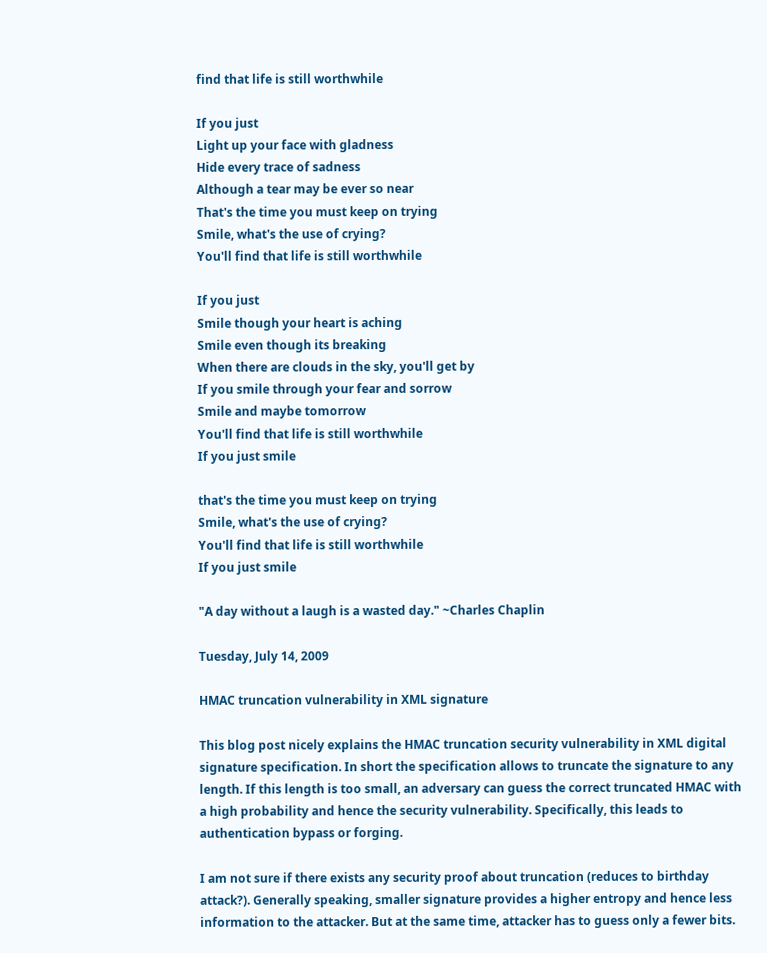find that life is still worthwhile

If you just
Light up your face with gladness
Hide every trace of sadness
Although a tear may be ever so near
That's the time you must keep on trying
Smile, what's the use of crying?
You'll find that life is still worthwhile

If you just
Smile though your heart is aching
Smile even though its breaking
When there are clouds in the sky, you'll get by
If you smile through your fear and sorrow
Smile and maybe tomorrow
You'll find that life is still worthwhile
If you just smile

that's the time you must keep on trying
Smile, what's the use of crying?
You'll find that life is still worthwhile
If you just smile

"A day without a laugh is a wasted day." ~Charles Chaplin

Tuesday, July 14, 2009

HMAC truncation vulnerability in XML signature

This blog post nicely explains the HMAC truncation security vulnerability in XML digital signature specification. In short the specification allows to truncate the signature to any length. If this length is too small, an adversary can guess the correct truncated HMAC with a high probability and hence the security vulnerability. Specifically, this leads to authentication bypass or forging.

I am not sure if there exists any security proof about truncation (reduces to birthday attack?). Generally speaking, smaller signature provides a higher entropy and hence less information to the attacker. But at the same time, attacker has to guess only a fewer bits.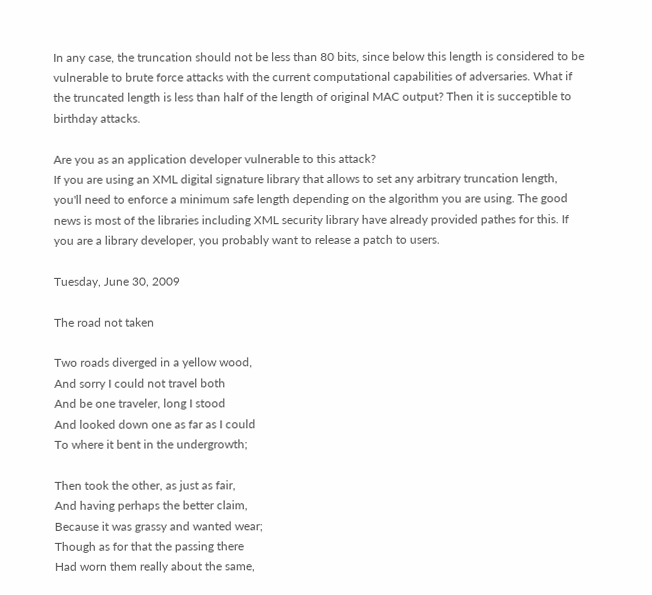In any case, the truncation should not be less than 80 bits, since below this length is considered to be vulnerable to brute force attacks with the current computational capabilities of adversaries. What if the truncated length is less than half of the length of original MAC output? Then it is succeptible to birthday attacks.

Are you as an application developer vulnerable to this attack?
If you are using an XML digital signature library that allows to set any arbitrary truncation length, you'll need to enforce a minimum safe length depending on the algorithm you are using. The good news is most of the libraries including XML security library have already provided pathes for this. If you are a library developer, you probably want to release a patch to users.

Tuesday, June 30, 2009

The road not taken

Two roads diverged in a yellow wood,
And sorry I could not travel both
And be one traveler, long I stood
And looked down one as far as I could
To where it bent in the undergrowth;

Then took the other, as just as fair,
And having perhaps the better claim,
Because it was grassy and wanted wear;
Though as for that the passing there
Had worn them really about the same,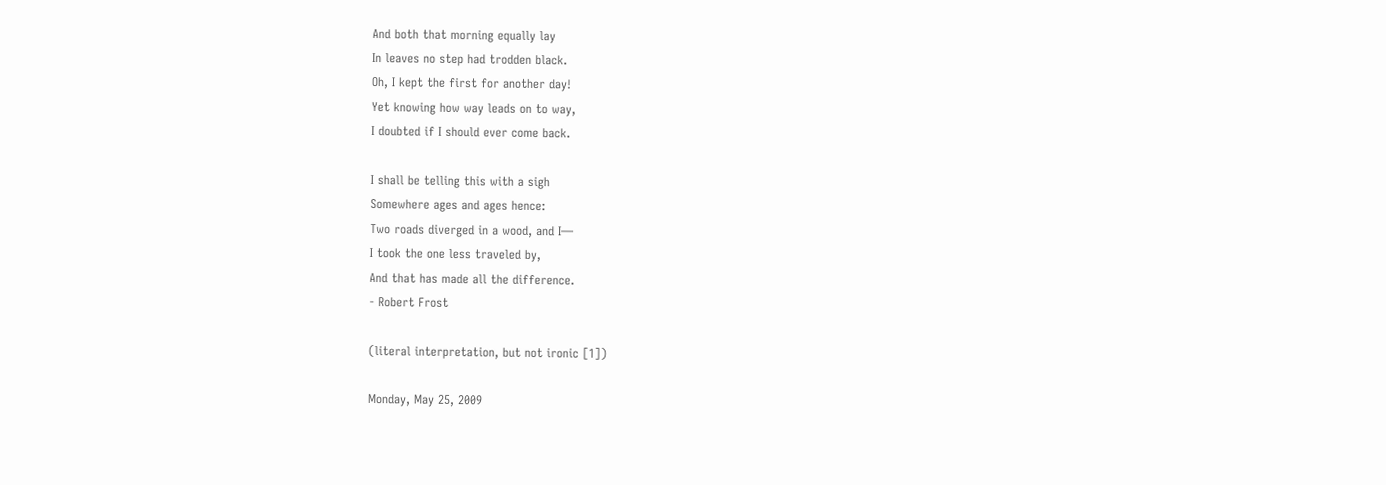And both that morning equally lay
In leaves no step had trodden black.
Oh, I kept the first for another day!
Yet knowing how way leads on to way,
I doubted if I should ever come back.

I shall be telling this with a sigh
Somewhere ages and ages hence:
Two roads diverged in a wood, and I—
I took the one less traveled by,
And that has made all the difference.
- Robert Frost

(literal interpretation, but not ironic [1])

Monday, May 25, 2009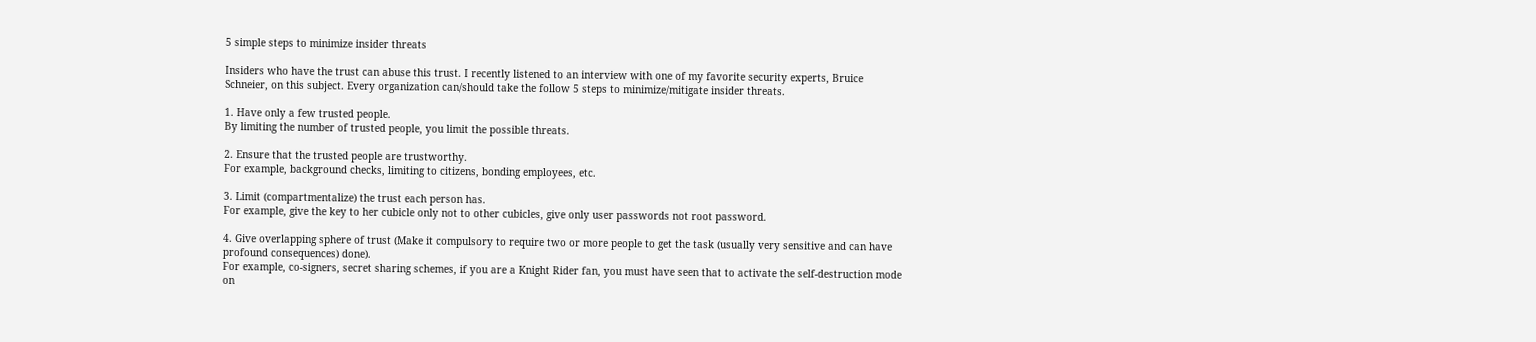5 simple steps to minimize insider threats

Insiders who have the trust can abuse this trust. I recently listened to an interview with one of my favorite security experts, Bruice Schneier, on this subject. Every organization can/should take the follow 5 steps to minimize/mitigate insider threats.

1. Have only a few trusted people.
By limiting the number of trusted people, you limit the possible threats.

2. Ensure that the trusted people are trustworthy.
For example, background checks, limiting to citizens, bonding employees, etc.

3. Limit (compartmentalize) the trust each person has.
For example, give the key to her cubicle only not to other cubicles, give only user passwords not root password.

4. Give overlapping sphere of trust (Make it compulsory to require two or more people to get the task (usually very sensitive and can have profound consequences) done).
For example, co-signers, secret sharing schemes, if you are a Knight Rider fan, you must have seen that to activate the self-destruction mode on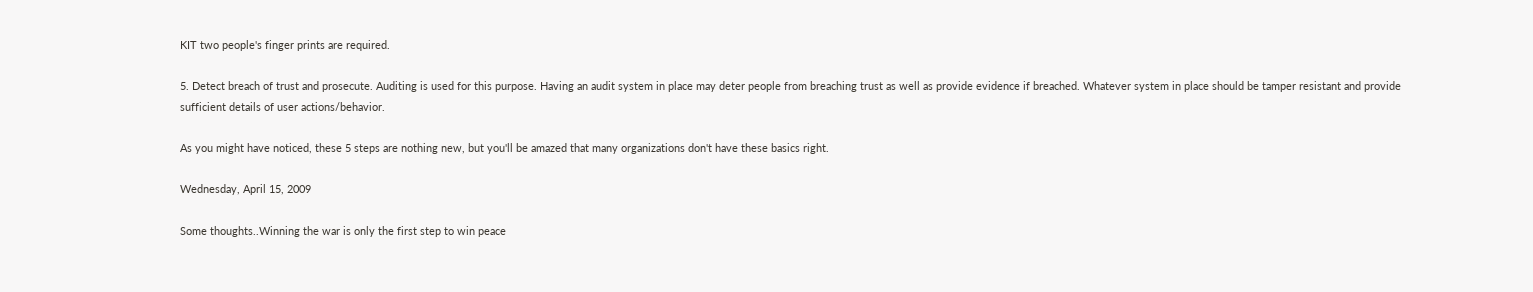KIT two people's finger prints are required.

5. Detect breach of trust and prosecute. Auditing is used for this purpose. Having an audit system in place may deter people from breaching trust as well as provide evidence if breached. Whatever system in place should be tamper resistant and provide sufficient details of user actions/behavior.

As you might have noticed, these 5 steps are nothing new, but you'll be amazed that many organizations don't have these basics right.

Wednesday, April 15, 2009

Some thoughts..Winning the war is only the first step to win peace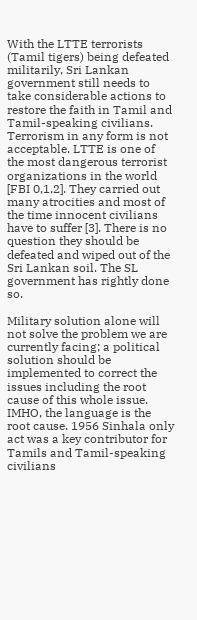With the LTTE terrorists (Tamil tigers) being defeated militarily, Sri Lankan government still needs to take considerable actions to restore the faith in Tamil and Tamil-speaking civilians. Terrorism in any form is not acceptable. LTTE is one of the most dangerous terrorist organizations in the world [FBI 0,1,2]. They carried out many atrocities and most of the time innocent civilians have to suffer [3]. There is no question they should be defeated and wiped out of the Sri Lankan soil. The SL government has rightly done so.

Military solution alone will not solve the problem we are currently facing; a political solution should be implemented to correct the issues including the root cause of this whole issue. IMHO, the language is the root cause. 1956 Sinhala only act was a key contributor for Tamils and Tamil-speaking civilians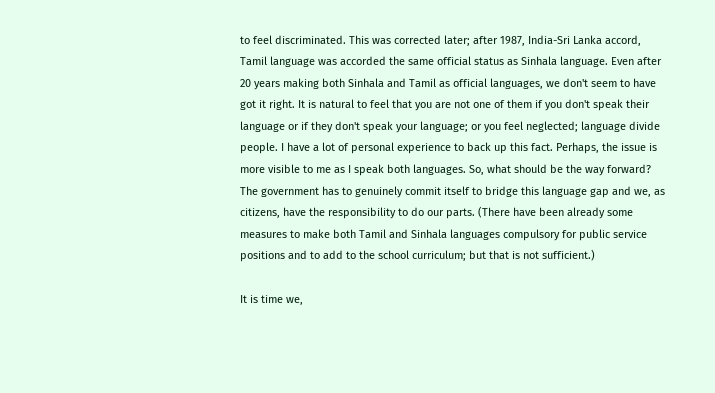to feel discriminated. This was corrected later; after 1987, India-Sri Lanka accord, Tamil language was accorded the same official status as Sinhala language. Even after 20 years making both Sinhala and Tamil as official languages, we don't seem to have got it right. It is natural to feel that you are not one of them if you don't speak their language or if they don't speak your language; or you feel neglected; language divide people. I have a lot of personal experience to back up this fact. Perhaps, the issue is more visible to me as I speak both languages. So, what should be the way forward? The government has to genuinely commit itself to bridge this language gap and we, as citizens, have the responsibility to do our parts. (There have been already some measures to make both Tamil and Sinhala languages compulsory for public service positions and to add to the school curriculum; but that is not sufficient.)

It is time we,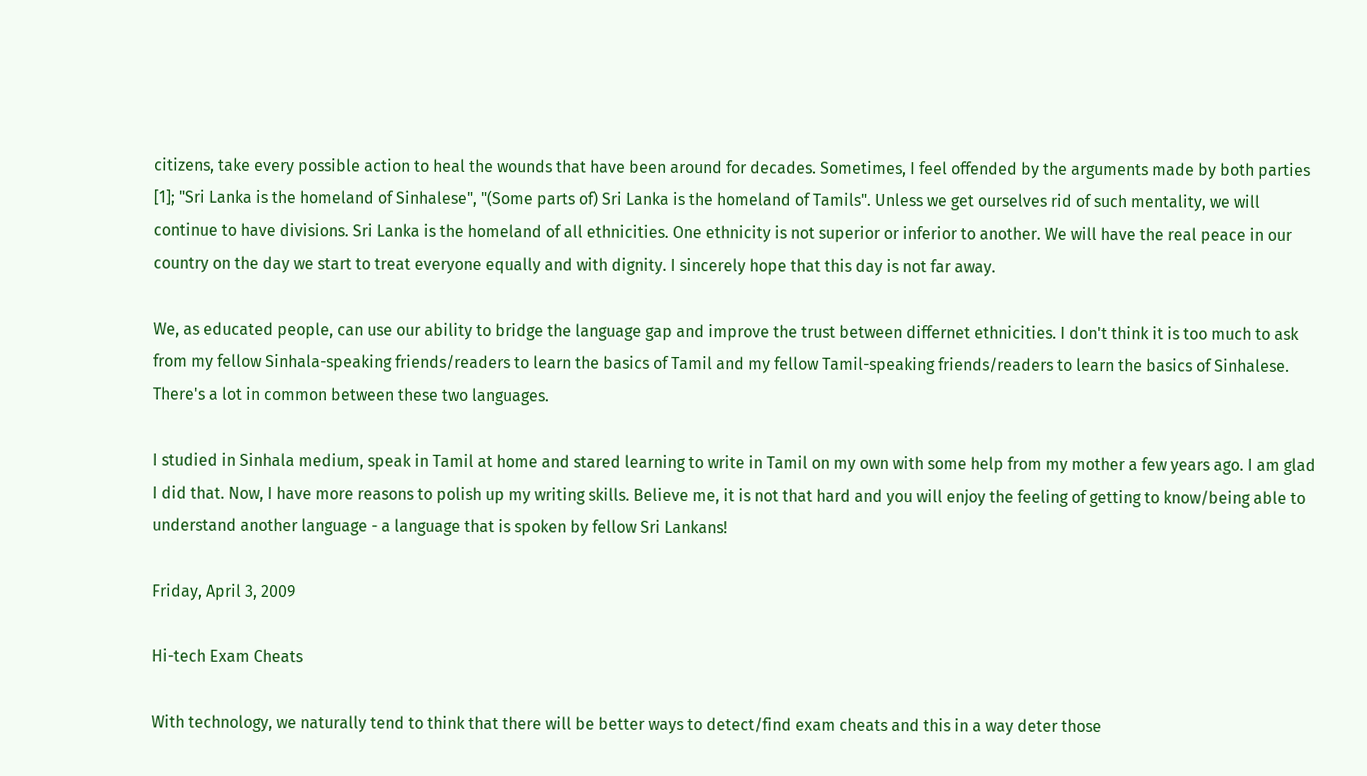citizens, take every possible action to heal the wounds that have been around for decades. Sometimes, I feel offended by the arguments made by both parties [1]; "Sri Lanka is the homeland of Sinhalese", "(Some parts of) Sri Lanka is the homeland of Tamils". Unless we get ourselves rid of such mentality, we will continue to have divisions. Sri Lanka is the homeland of all ethnicities. One ethnicity is not superior or inferior to another. We will have the real peace in our country on the day we start to treat everyone equally and with dignity. I sincerely hope that this day is not far away.

We, as educated people, can use our ability to bridge the language gap and improve the trust between differnet ethnicities. I don't think it is too much to ask from my fellow Sinhala-speaking friends/readers to learn the basics of Tamil and my fellow Tamil-speaking friends/readers to learn the basics of Sinhalese. There's a lot in common between these two languages.

I studied in Sinhala medium, speak in Tamil at home and stared learning to write in Tamil on my own with some help from my mother a few years ago. I am glad I did that. Now, I have more reasons to polish up my writing skills. Believe me, it is not that hard and you will enjoy the feeling of getting to know/being able to understand another language - a language that is spoken by fellow Sri Lankans!

Friday, April 3, 2009

Hi-tech Exam Cheats

With technology, we naturally tend to think that there will be better ways to detect/find exam cheats and this in a way deter those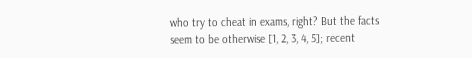who try to cheat in exams, right? But the facts seem to be otherwise [1, 2, 3, 4, 5]; recent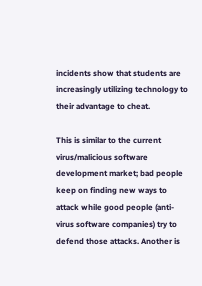incidents show that students are increasingly utilizing technology to their advantage to cheat.

This is similar to the current virus/malicious software development market; bad people keep on finding new ways to attack while good people (anti-virus software companies) try to defend those attacks. Another is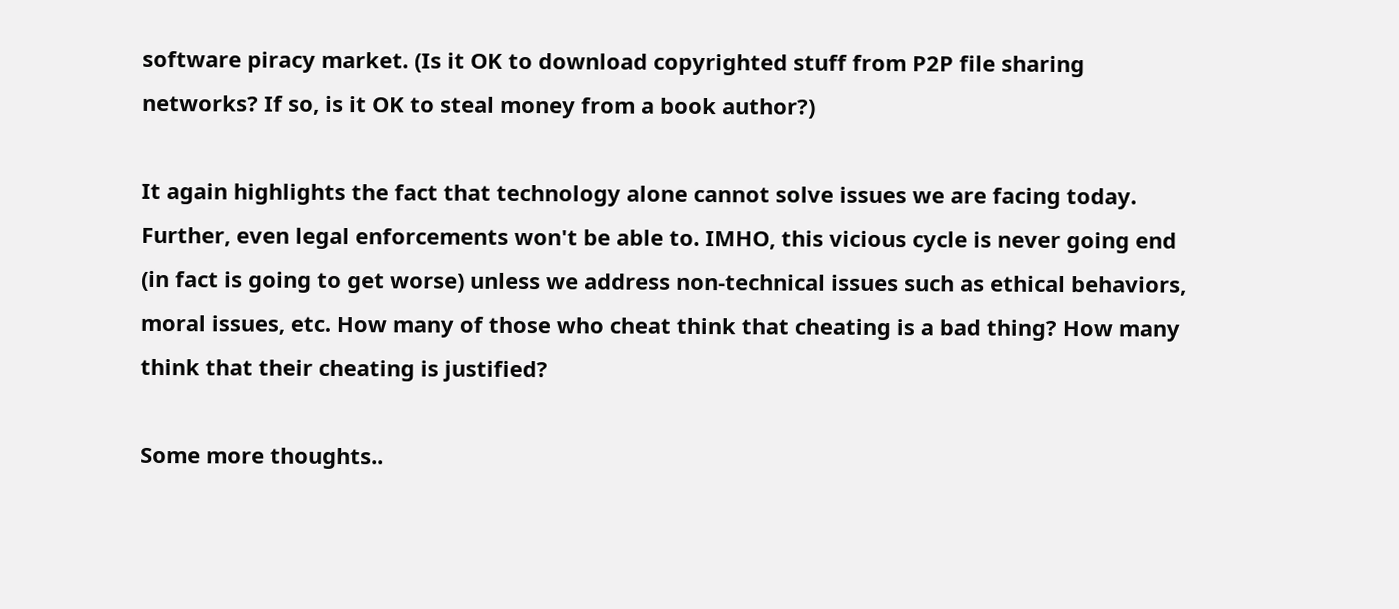software piracy market. (Is it OK to download copyrighted stuff from P2P file sharing networks? If so, is it OK to steal money from a book author?)

It again highlights the fact that technology alone cannot solve issues we are facing today. Further, even legal enforcements won't be able to. IMHO, this vicious cycle is never going end (in fact is going to get worse) unless we address non-technical issues such as ethical behaviors, moral issues, etc. How many of those who cheat think that cheating is a bad thing? How many think that their cheating is justified?

Some more thoughts..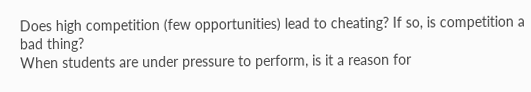Does high competition (few opportunities) lead to cheating? If so, is competition a bad thing?
When students are under pressure to perform, is it a reason for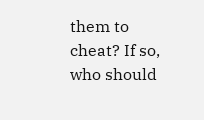them to cheat? If so, who should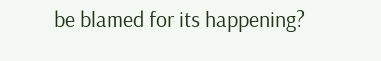be blamed for its happening?